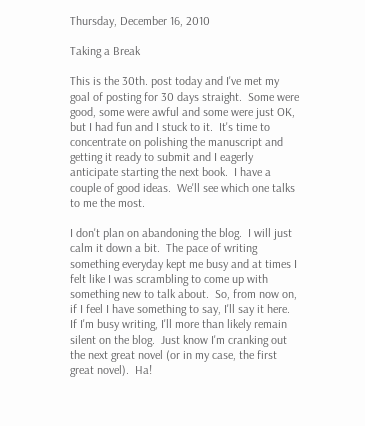Thursday, December 16, 2010

Taking a Break

This is the 30th. post today and I've met my goal of posting for 30 days straight.  Some were good, some were awful and some were just OK, but I had fun and I stuck to it.  It's time to concentrate on polishing the manuscript and getting it ready to submit and I eagerly anticipate starting the next book.  I have a couple of good ideas.  We'll see which one talks to me the most.

I don't plan on abandoning the blog.  I will just calm it down a bit.  The pace of writing something everyday kept me busy and at times I felt like I was scrambling to come up with something new to talk about.  So, from now on, if I feel I have something to say, I'll say it here.  If I'm busy writing, I'll more than likely remain silent on the blog.  Just know I'm cranking out the next great novel (or in my case, the first great novel).  Ha!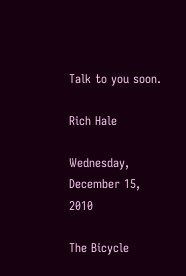Talk to you soon.

Rich Hale

Wednesday, December 15, 2010

The Bicycle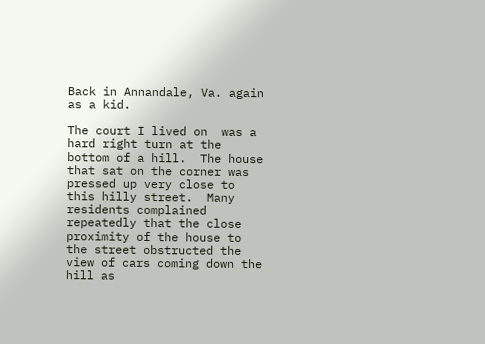Back in Annandale, Va. again as a kid.

The court I lived on  was a hard right turn at the bottom of a hill.  The house that sat on the corner was pressed up very close to this hilly street.  Many residents complained repeatedly that the close proximity of the house to the street obstructed the view of cars coming down the hill as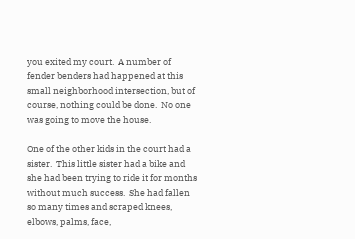you exited my court.  A number of fender benders had happened at this small neighborhood intersection, but of course, nothing could be done.  No one was going to move the house.

One of the other kids in the court had a sister.  This little sister had a bike and she had been trying to ride it for months without much success.  She had fallen so many times and scraped knees, elbows, palms, face,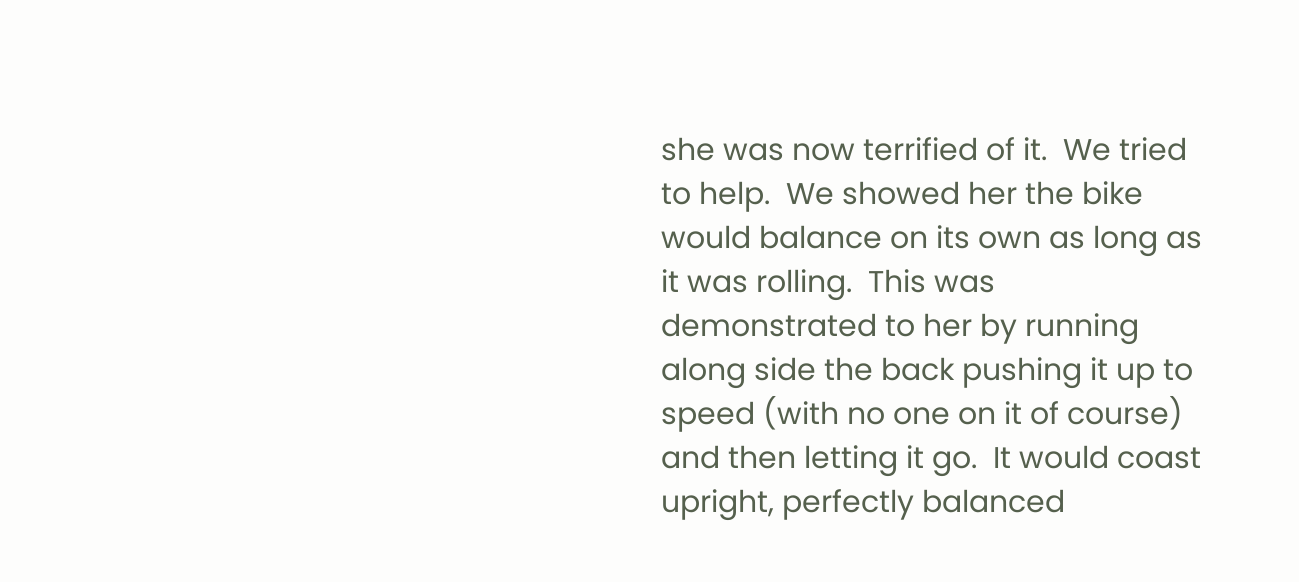she was now terrified of it.  We tried to help.  We showed her the bike would balance on its own as long as it was rolling.  This was demonstrated to her by running along side the back pushing it up to speed (with no one on it of course) and then letting it go.  It would coast upright, perfectly balanced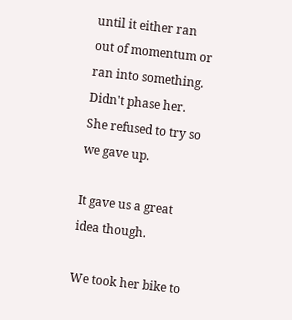until it either ran out of momentum or ran into something.  Didn't phase her.  She refused to try so we gave up.

It gave us a great idea though.

We took her bike to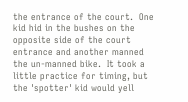the entrance of the court.  One kid hid in the bushes on the opposite side of the court entrance and another manned the un-manned bike.  It took a little practice for timing, but the 'spotter' kid would yell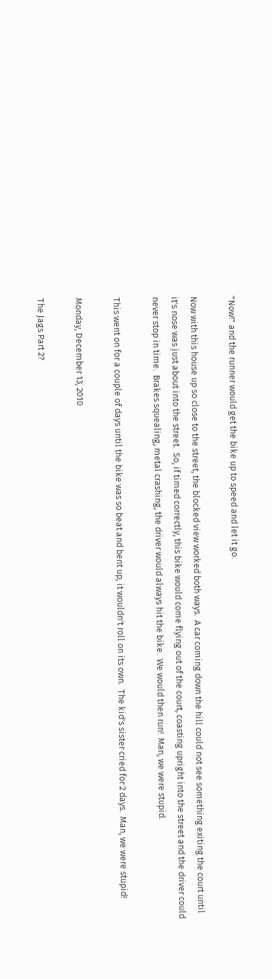"Now!" and the runner would get the bike up to speed and let it go.

Now with this house up so close to the street, the blocked view worked both ways.  A car coming down the hill could not see something exiting the court until it's nose was just about into the street.  So, if timed correctly, this bike would come flying out of the court, coasting upright into the street and the driver could never stop in time.  Brakes squealing, metal crashing, the driver would always hit the bike.  We would then run!  Man, we were stupid.

This went on for a couple of days until the bike was so beat and bent up, it wouldn't roll on its own.  The kid's sister cried for 2 days.  Man, we were stupid!

Monday, December 13, 2010

The Jags Part 2?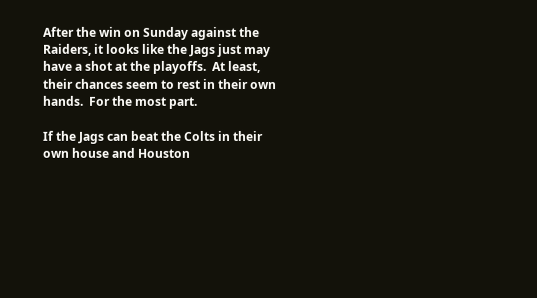After the win on Sunday against the Raiders, it looks like the Jags just may have a shot at the playoffs.  At least, their chances seem to rest in their own hands.  For the most part.

If the Jags can beat the Colts in their own house and Houston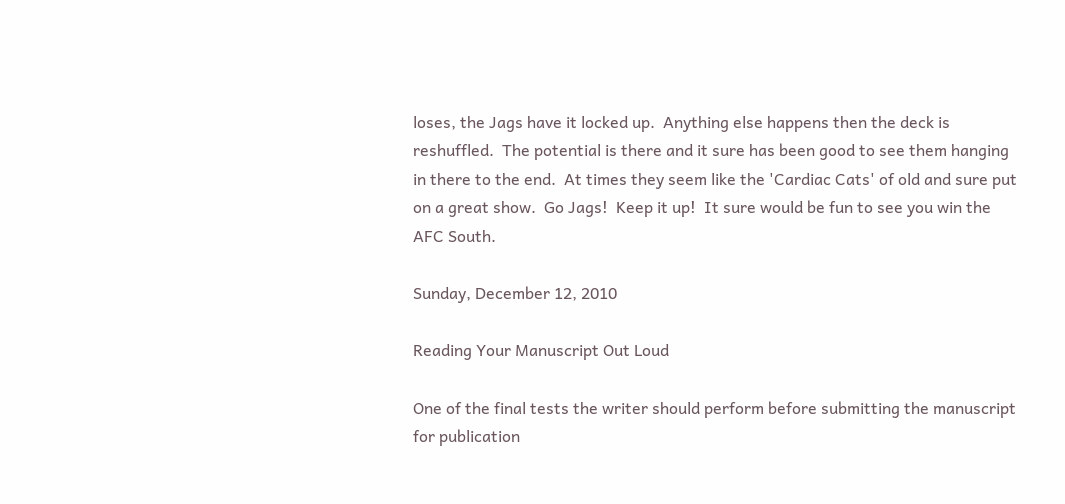loses, the Jags have it locked up.  Anything else happens then the deck is reshuffled.  The potential is there and it sure has been good to see them hanging in there to the end.  At times they seem like the 'Cardiac Cats' of old and sure put on a great show.  Go Jags!  Keep it up!  It sure would be fun to see you win the AFC South.

Sunday, December 12, 2010

Reading Your Manuscript Out Loud

One of the final tests the writer should perform before submitting the manuscript for publication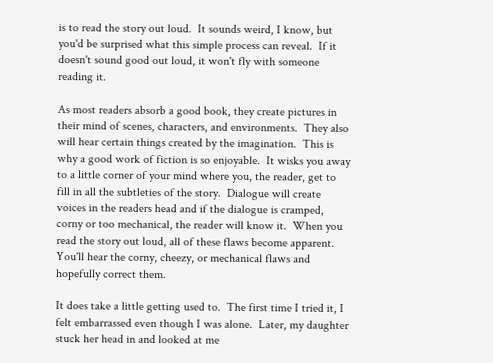is to read the story out loud.  It sounds weird, I know, but you'd be surprised what this simple process can reveal.  If it doesn't sound good out loud, it won't fly with someone reading it.

As most readers absorb a good book, they create pictures in their mind of scenes, characters, and environments.  They also will hear certain things created by the imagination.  This is why a good work of fiction is so enjoyable.  It wisks you away to a little corner of your mind where you, the reader, get to fill in all the subtleties of the story.  Dialogue will create voices in the readers head and if the dialogue is cramped, corny or too mechanical, the reader will know it.  When you read the story out loud, all of these flaws become apparent.  You'll hear the corny, cheezy, or mechanical flaws and hopefully correct them.

It does take a little getting used to.  The first time I tried it, I felt embarrassed even though I was alone.  Later, my daughter stuck her head in and looked at me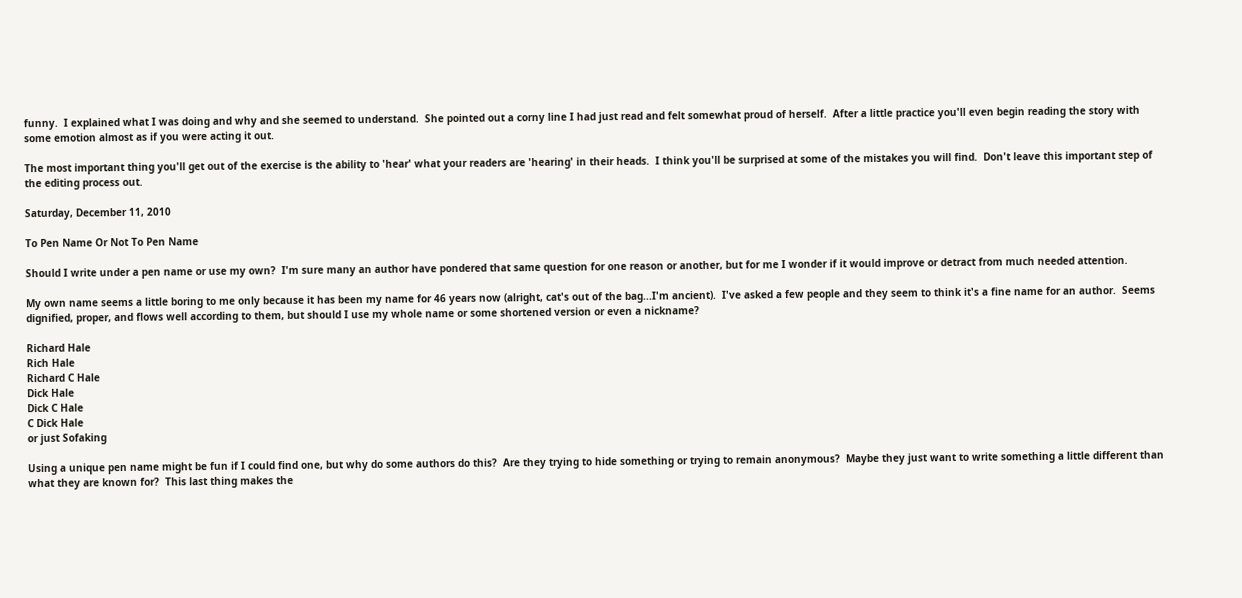funny.  I explained what I was doing and why and she seemed to understand.  She pointed out a corny line I had just read and felt somewhat proud of herself.  After a little practice you'll even begin reading the story with some emotion almost as if you were acting it out.

The most important thing you'll get out of the exercise is the ability to 'hear' what your readers are 'hearing' in their heads.  I think you'll be surprised at some of the mistakes you will find.  Don't leave this important step of the editing process out.

Saturday, December 11, 2010

To Pen Name Or Not To Pen Name

Should I write under a pen name or use my own?  I'm sure many an author have pondered that same question for one reason or another, but for me I wonder if it would improve or detract from much needed attention.

My own name seems a little boring to me only because it has been my name for 46 years now (alright, cat's out of the bag...I'm ancient).  I've asked a few people and they seem to think it's a fine name for an author.  Seems dignified, proper, and flows well according to them, but should I use my whole name or some shortened version or even a nickname?

Richard Hale
Rich Hale
Richard C Hale
Dick Hale
Dick C Hale
C Dick Hale
or just Sofaking

Using a unique pen name might be fun if I could find one, but why do some authors do this?  Are they trying to hide something or trying to remain anonymous?  Maybe they just want to write something a little different than what they are known for?  This last thing makes the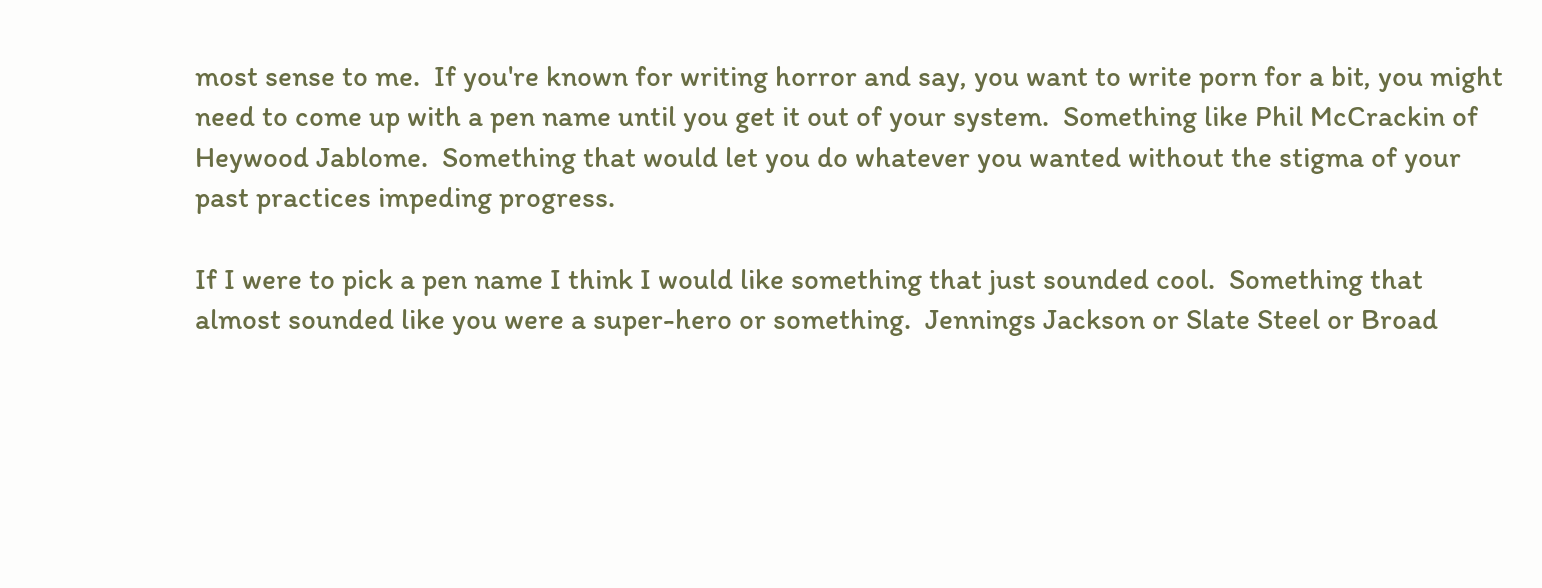most sense to me.  If you're known for writing horror and say, you want to write porn for a bit, you might need to come up with a pen name until you get it out of your system.  Something like Phil McCrackin of Heywood Jablome.  Something that would let you do whatever you wanted without the stigma of your past practices impeding progress.

If I were to pick a pen name I think I would like something that just sounded cool.  Something that almost sounded like you were a super-hero or something.  Jennings Jackson or Slate Steel or Broad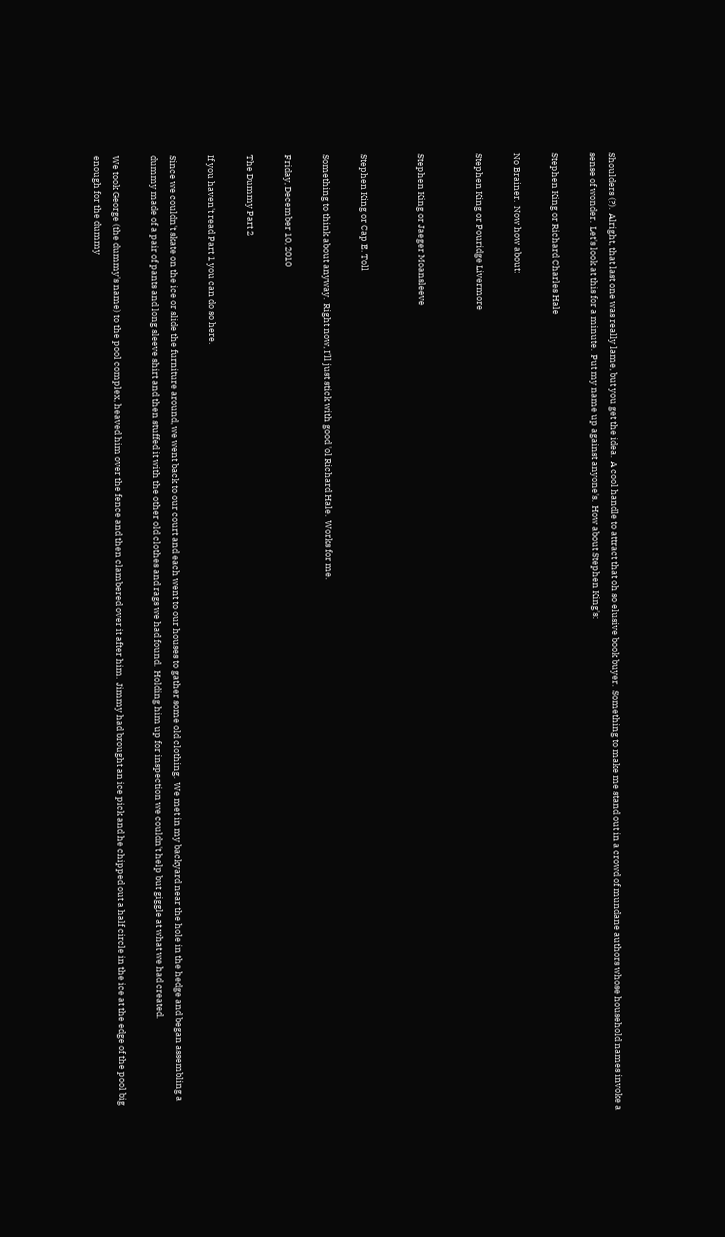Shoulders (?).  Alright, that last one was really lame, but you get the idea.  A cool handle to attract that oh so elusive book buyer.  Something to make me stand out in a crowd of mundane authors whose household names invoke a sense of wonder.  Let's look at this for a minute.  Put my name up against anyone's.  How about Stephen King's:

Stephen King or Richard Charles Hale

No Brainer.  Now how about:

Stephen King or Pouridge Livermore


Stephen King or Jaeger Moansleeve


Stephen King or Cap E. Toll

Something to think about anyway.  Right now, I'll just stick with good 'ol Richard Hale.  Works for me.

Friday, December 10, 2010

The Dummy Part 2

If you haven't read Part 1 you can do so here.

Since we couldn't skate on the ice or slide the furniture around, we went back to our court and each went to our houses to gather some old clothing.  We met in my backyard near the hole in the hedge and began assembling a dummy made of a pair of pants and long sleeve shirt and then stuffed it with the other old clothes and rags we had found.  Holding him up for inspection we couldn't help but giggle at what we had created.

We took George (the dummy's name) to the pool complex, heaved him over the fence and then clambered over it after him.  Jimmy had brought an ice pick and he chipped out a half circle in the ice at the edge of the pool big enough for the dummy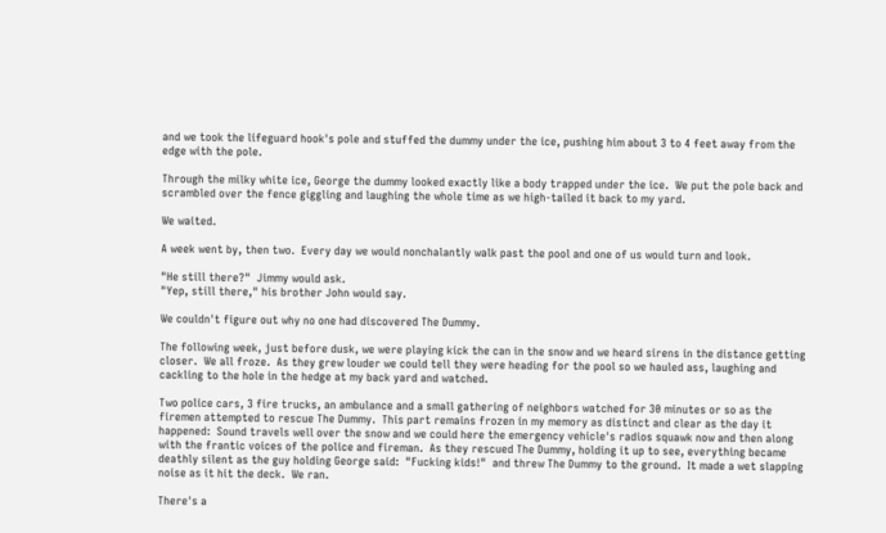and we took the lifeguard hook's pole and stuffed the dummy under the ice, pushing him about 3 to 4 feet away from the edge with the pole.

Through the milky white ice, George the dummy looked exactly like a body trapped under the ice.  We put the pole back and scrambled over the fence giggling and laughing the whole time as we high-tailed it back to my yard.

We waited.

A week went by, then two.  Every day we would nonchalantly walk past the pool and one of us would turn and look.

"He still there?"  Jimmy would ask.
"Yep, still there," his brother John would say.

We couldn't figure out why no one had discovered The Dummy.

The following week, just before dusk, we were playing kick the can in the snow and we heard sirens in the distance getting closer.  We all froze.  As they grew louder we could tell they were heading for the pool so we hauled ass, laughing and cackling to the hole in the hedge at my back yard and watched.

Two police cars, 3 fire trucks, an ambulance and a small gathering of neighbors watched for 30 minutes or so as the firemen attempted to rescue The Dummy.  This part remains frozen in my memory as distinct and clear as the day it happened:  Sound travels well over the snow and we could here the emergency vehicle's radios squawk now and then along with the frantic voices of the police and fireman.  As they rescued The Dummy, holding it up to see, everything became deathly silent as the guy holding George said:  "Fucking kids!"  and threw The Dummy to the ground.  It made a wet slapping noise as it hit the deck.  We ran.

There's a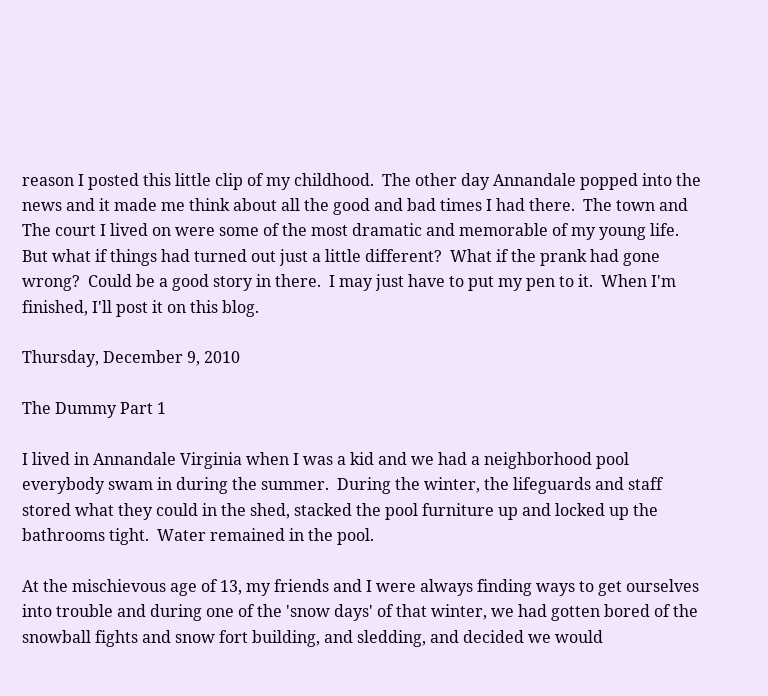reason I posted this little clip of my childhood.  The other day Annandale popped into the news and it made me think about all the good and bad times I had there.  The town and The court I lived on were some of the most dramatic and memorable of my young life.  But what if things had turned out just a little different?  What if the prank had gone wrong?  Could be a good story in there.  I may just have to put my pen to it.  When I'm finished, I'll post it on this blog.

Thursday, December 9, 2010

The Dummy Part 1

I lived in Annandale Virginia when I was a kid and we had a neighborhood pool everybody swam in during the summer.  During the winter, the lifeguards and staff stored what they could in the shed, stacked the pool furniture up and locked up the bathrooms tight.  Water remained in the pool.

At the mischievous age of 13, my friends and I were always finding ways to get ourselves into trouble and during one of the 'snow days' of that winter, we had gotten bored of the snowball fights and snow fort building, and sledding, and decided we would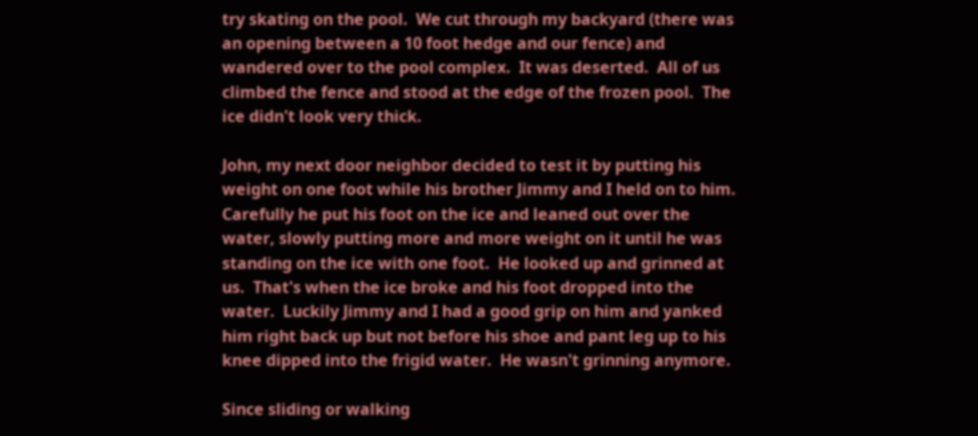try skating on the pool.  We cut through my backyard (there was an opening between a 10 foot hedge and our fence) and wandered over to the pool complex.  It was deserted.  All of us climbed the fence and stood at the edge of the frozen pool.  The ice didn't look very thick.

John, my next door neighbor decided to test it by putting his weight on one foot while his brother Jimmy and I held on to him.  Carefully he put his foot on the ice and leaned out over the water, slowly putting more and more weight on it until he was standing on the ice with one foot.  He looked up and grinned at us.  That's when the ice broke and his foot dropped into the water.  Luckily Jimmy and I had a good grip on him and yanked him right back up but not before his shoe and pant leg up to his knee dipped into the frigid water.  He wasn't grinning anymore.

Since sliding or walking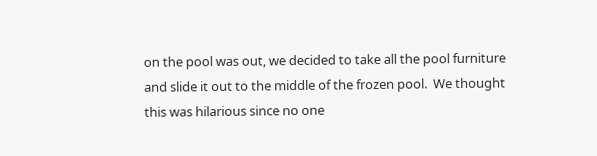on the pool was out, we decided to take all the pool furniture and slide it out to the middle of the frozen pool.  We thought this was hilarious since no one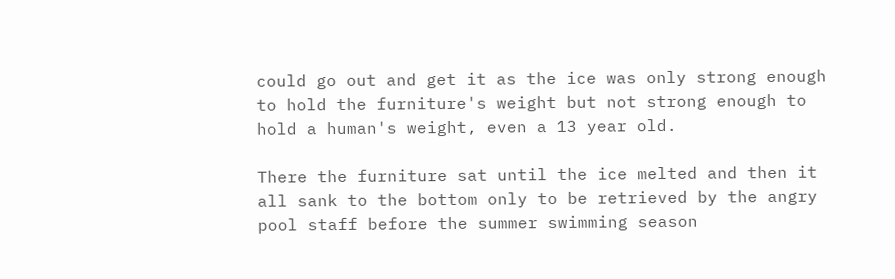could go out and get it as the ice was only strong enough to hold the furniture's weight but not strong enough to hold a human's weight, even a 13 year old.

There the furniture sat until the ice melted and then it all sank to the bottom only to be retrieved by the angry pool staff before the summer swimming season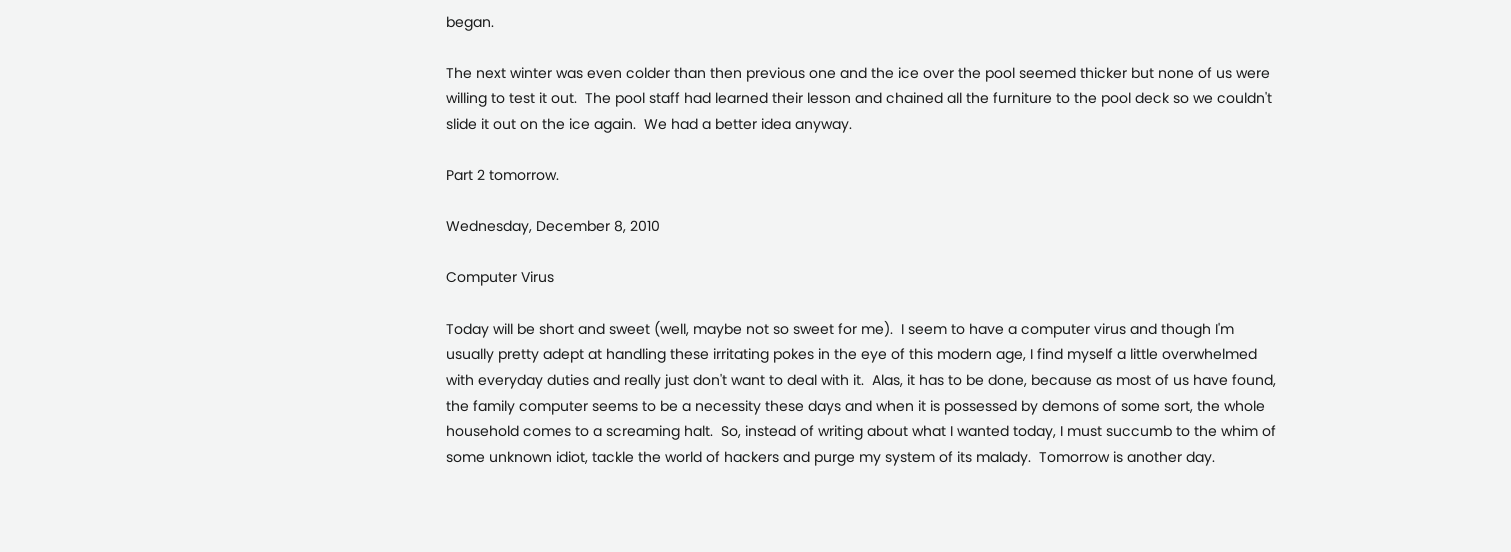began.

The next winter was even colder than then previous one and the ice over the pool seemed thicker but none of us were willing to test it out.  The pool staff had learned their lesson and chained all the furniture to the pool deck so we couldn't slide it out on the ice again.  We had a better idea anyway.

Part 2 tomorrow.

Wednesday, December 8, 2010

Computer Virus

Today will be short and sweet (well, maybe not so sweet for me).  I seem to have a computer virus and though I'm usually pretty adept at handling these irritating pokes in the eye of this modern age, I find myself a little overwhelmed with everyday duties and really just don't want to deal with it.  Alas, it has to be done, because as most of us have found, the family computer seems to be a necessity these days and when it is possessed by demons of some sort, the whole household comes to a screaming halt.  So, instead of writing about what I wanted today, I must succumb to the whim of some unknown idiot, tackle the world of hackers and purge my system of its malady.  Tomorrow is another day.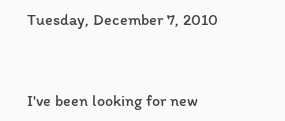Tuesday, December 7, 2010


I've been looking for new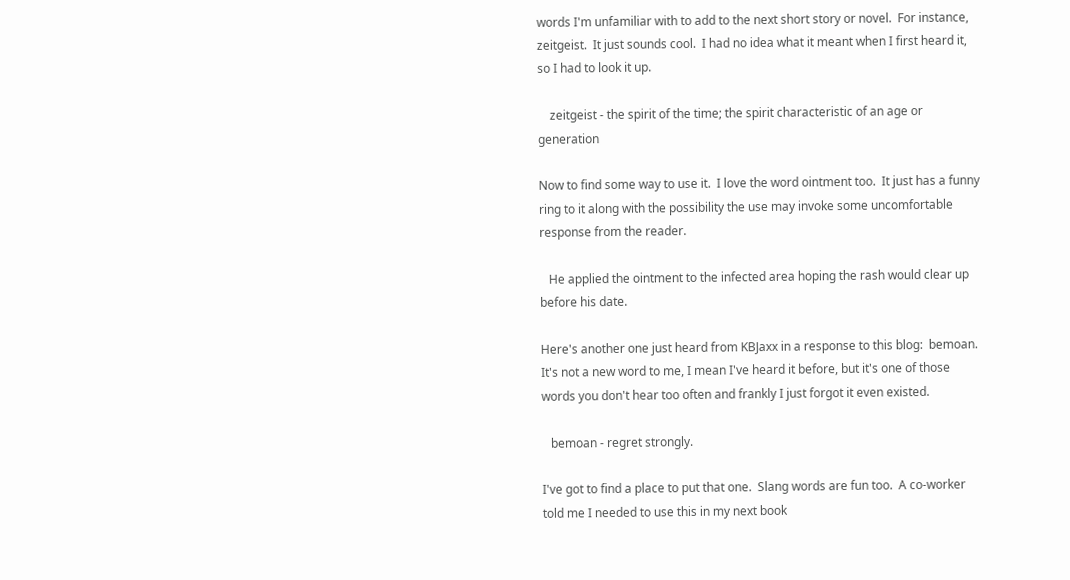words I'm unfamiliar with to add to the next short story or novel.  For instance, zeitgeist.  It just sounds cool.  I had no idea what it meant when I first heard it, so I had to look it up.

    zeitgeist - the spirit of the time; the spirit characteristic of an age or generation

Now to find some way to use it.  I love the word ointment too.  It just has a funny ring to it along with the possibility the use may invoke some uncomfortable response from the reader.

   He applied the ointment to the infected area hoping the rash would clear up before his date.

Here's another one just heard from KBJaxx in a response to this blog:  bemoan.  It's not a new word to me, I mean I've heard it before, but it's one of those words you don't hear too often and frankly I just forgot it even existed.

   bemoan - regret strongly.

I've got to find a place to put that one.  Slang words are fun too.  A co-worker told me I needed to use this in my next book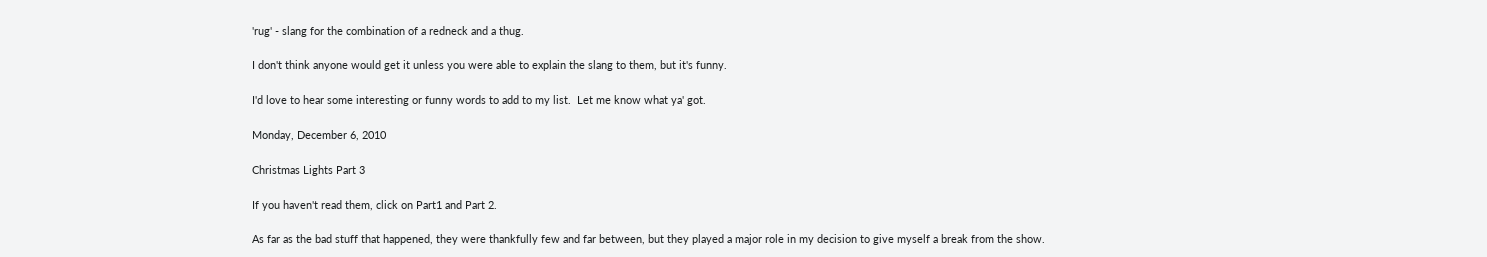'rug' - slang for the combination of a redneck and a thug.

I don't think anyone would get it unless you were able to explain the slang to them, but it's funny.

I'd love to hear some interesting or funny words to add to my list.  Let me know what ya' got.

Monday, December 6, 2010

Christmas Lights Part 3

If you haven't read them, click on Part1 and Part 2.

As far as the bad stuff that happened, they were thankfully few and far between, but they played a major role in my decision to give myself a break from the show.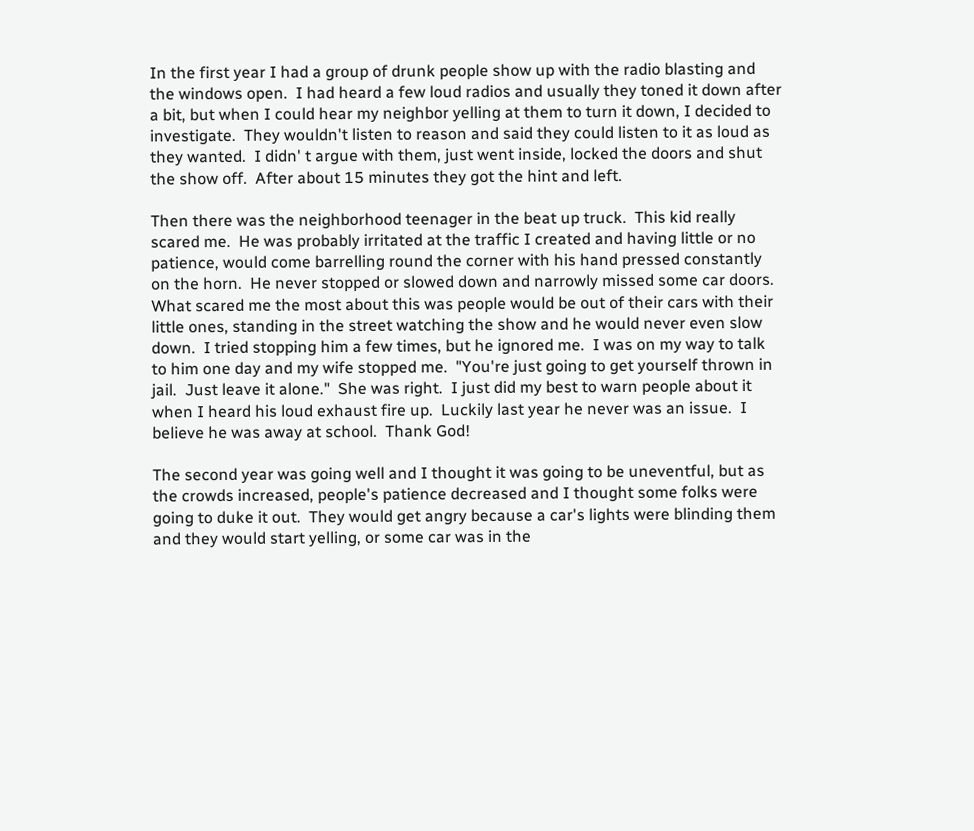In the first year I had a group of drunk people show up with the radio blasting and the windows open.  I had heard a few loud radios and usually they toned it down after a bit, but when I could hear my neighbor yelling at them to turn it down, I decided to investigate.  They wouldn't listen to reason and said they could listen to it as loud as they wanted.  I didn' t argue with them, just went inside, locked the doors and shut the show off.  After about 15 minutes they got the hint and left.

Then there was the neighborhood teenager in the beat up truck.  This kid really scared me.  He was probably irritated at the traffic I created and having little or no patience, would come barrelling round the corner with his hand pressed constantly on the horn.  He never stopped or slowed down and narrowly missed some car doors.  What scared me the most about this was people would be out of their cars with their little ones, standing in the street watching the show and he would never even slow down.  I tried stopping him a few times, but he ignored me.  I was on my way to talk to him one day and my wife stopped me.  "You're just going to get yourself thrown in jail.  Just leave it alone."  She was right.  I just did my best to warn people about it when I heard his loud exhaust fire up.  Luckily last year he never was an issue.  I believe he was away at school.  Thank God!

The second year was going well and I thought it was going to be uneventful, but as the crowds increased, people's patience decreased and I thought some folks were going to duke it out.  They would get angry because a car's lights were blinding them and they would start yelling, or some car was in the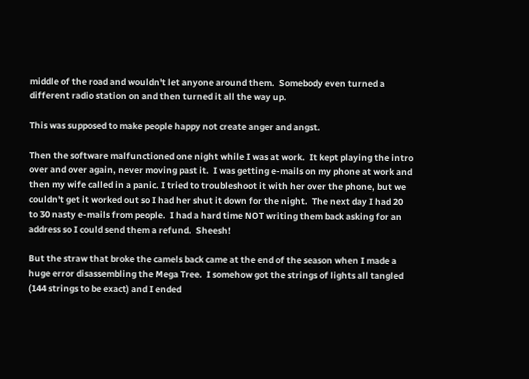middle of the road and wouldn't let anyone around them.  Somebody even turned a different radio station on and then turned it all the way up.

This was supposed to make people happy not create anger and angst.

Then the software malfunctioned one night while I was at work.  It kept playing the intro over and over again, never moving past it.  I was getting e-mails on my phone at work and then my wife called in a panic. I tried to troubleshoot it with her over the phone, but we couldn't get it worked out so I had her shut it down for the night.  The next day I had 20 to 30 nasty e-mails from people.  I had a hard time NOT writing them back asking for an address so I could send them a refund.  Sheesh!

But the straw that broke the camels back came at the end of the season when I made a huge error disassembling the Mega Tree.  I somehow got the strings of lights all tangled (144 strings to be exact) and I ended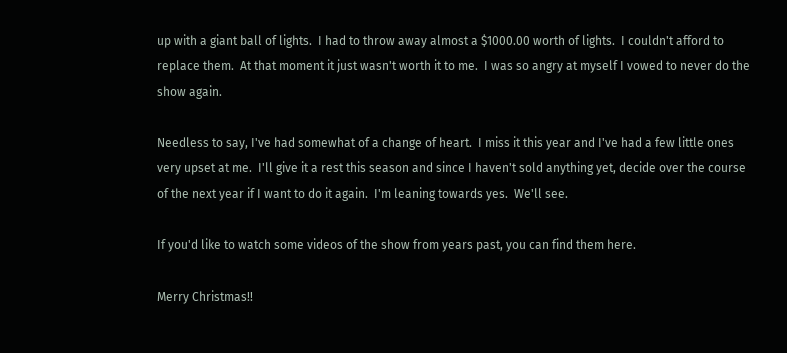up with a giant ball of lights.  I had to throw away almost a $1000.00 worth of lights.  I couldn't afford to replace them.  At that moment it just wasn't worth it to me.  I was so angry at myself I vowed to never do the show again.

Needless to say, I've had somewhat of a change of heart.  I miss it this year and I've had a few little ones very upset at me.  I'll give it a rest this season and since I haven't sold anything yet, decide over the course of the next year if I want to do it again.  I'm leaning towards yes.  We'll see.

If you'd like to watch some videos of the show from years past, you can find them here.

Merry Christmas!!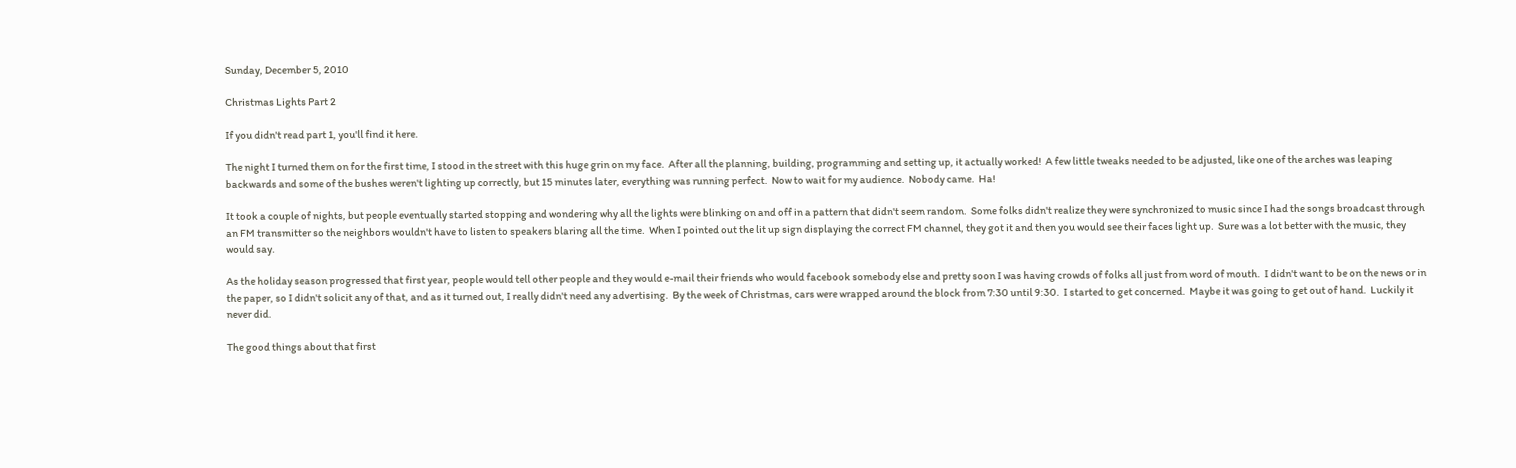Sunday, December 5, 2010

Christmas Lights Part 2

If you didn't read part 1, you'll find it here.

The night I turned them on for the first time, I stood in the street with this huge grin on my face.  After all the planning, building, programming and setting up, it actually worked!  A few little tweaks needed to be adjusted, like one of the arches was leaping backwards and some of the bushes weren't lighting up correctly, but 15 minutes later, everything was running perfect.  Now to wait for my audience.  Nobody came.  Ha!

It took a couple of nights, but people eventually started stopping and wondering why all the lights were blinking on and off in a pattern that didn't seem random.  Some folks didn't realize they were synchronized to music since I had the songs broadcast through an FM transmitter so the neighbors wouldn't have to listen to speakers blaring all the time.  When I pointed out the lit up sign displaying the correct FM channel, they got it and then you would see their faces light up.  Sure was a lot better with the music, they would say.

As the holiday season progressed that first year, people would tell other people and they would e-mail their friends who would facebook somebody else and pretty soon I was having crowds of folks all just from word of mouth.  I didn't want to be on the news or in the paper, so I didn't solicit any of that, and as it turned out, I really didn't need any advertising.  By the week of Christmas, cars were wrapped around the block from 7:30 until 9:30.  I started to get concerned.  Maybe it was going to get out of hand.  Luckily it never did.

The good things about that first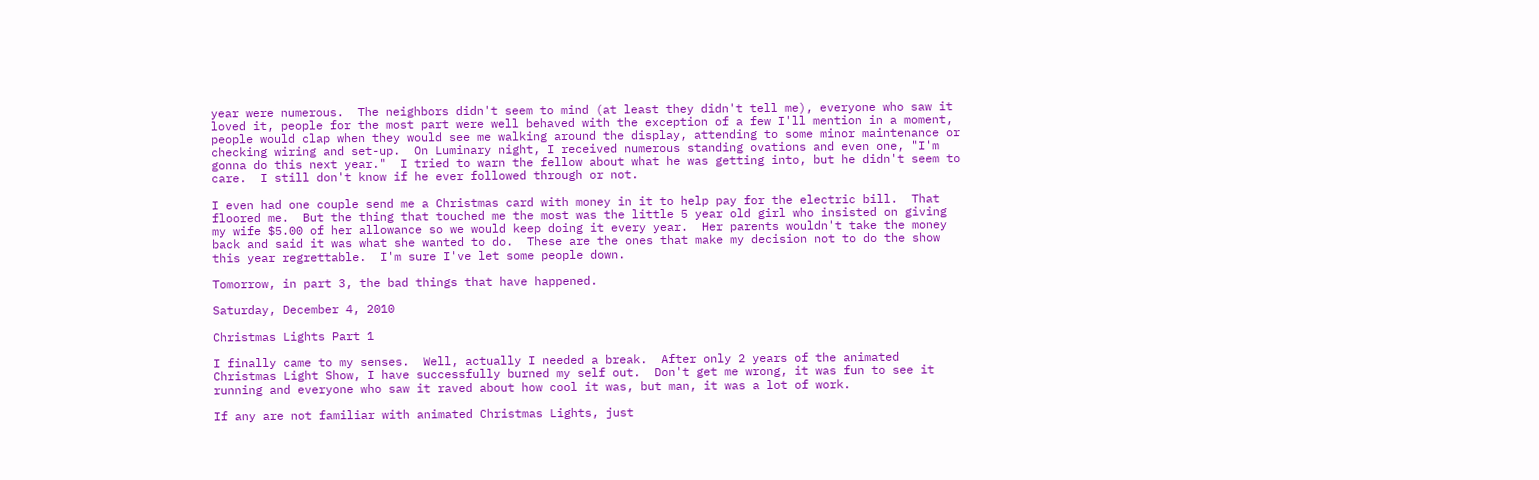year were numerous.  The neighbors didn't seem to mind (at least they didn't tell me), everyone who saw it loved it, people for the most part were well behaved with the exception of a few I'll mention in a moment, people would clap when they would see me walking around the display, attending to some minor maintenance or checking wiring and set-up.  On Luminary night, I received numerous standing ovations and even one, "I'm gonna do this next year."  I tried to warn the fellow about what he was getting into, but he didn't seem to care.  I still don't know if he ever followed through or not.

I even had one couple send me a Christmas card with money in it to help pay for the electric bill.  That floored me.  But the thing that touched me the most was the little 5 year old girl who insisted on giving my wife $5.00 of her allowance so we would keep doing it every year.  Her parents wouldn't take the money back and said it was what she wanted to do.  These are the ones that make my decision not to do the show this year regrettable.  I'm sure I've let some people down.

Tomorrow, in part 3, the bad things that have happened.

Saturday, December 4, 2010

Christmas Lights Part 1

I finally came to my senses.  Well, actually I needed a break.  After only 2 years of the animated Christmas Light Show, I have successfully burned my self out.  Don't get me wrong, it was fun to see it running and everyone who saw it raved about how cool it was, but man, it was a lot of work.

If any are not familiar with animated Christmas Lights, just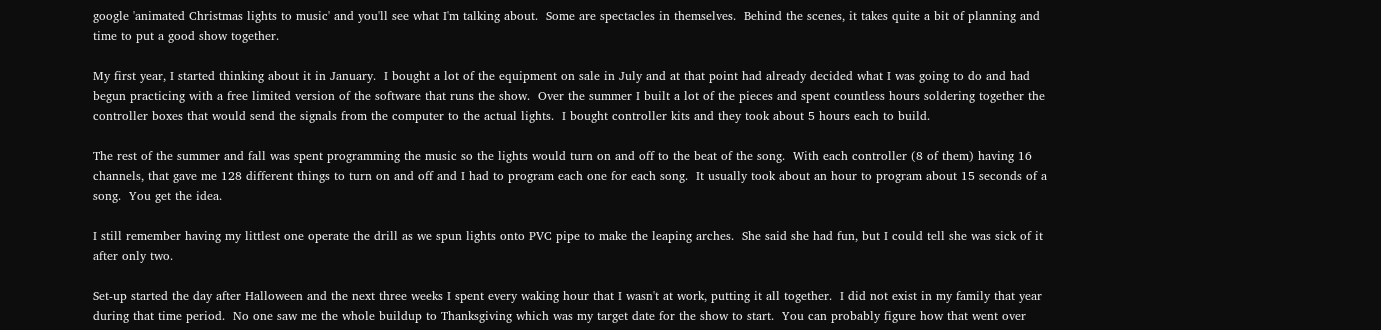google 'animated Christmas lights to music' and you'll see what I'm talking about.  Some are spectacles in themselves.  Behind the scenes, it takes quite a bit of planning and time to put a good show together.

My first year, I started thinking about it in January.  I bought a lot of the equipment on sale in July and at that point had already decided what I was going to do and had begun practicing with a free limited version of the software that runs the show.  Over the summer I built a lot of the pieces and spent countless hours soldering together the controller boxes that would send the signals from the computer to the actual lights.  I bought controller kits and they took about 5 hours each to build.

The rest of the summer and fall was spent programming the music so the lights would turn on and off to the beat of the song.  With each controller (8 of them) having 16 channels, that gave me 128 different things to turn on and off and I had to program each one for each song.  It usually took about an hour to program about 15 seconds of a song.  You get the idea.

I still remember having my littlest one operate the drill as we spun lights onto PVC pipe to make the leaping arches.  She said she had fun, but I could tell she was sick of it after only two.

Set-up started the day after Halloween and the next three weeks I spent every waking hour that I wasn't at work, putting it all together.  I did not exist in my family that year during that time period.  No one saw me the whole buildup to Thanksgiving which was my target date for the show to start.  You can probably figure how that went over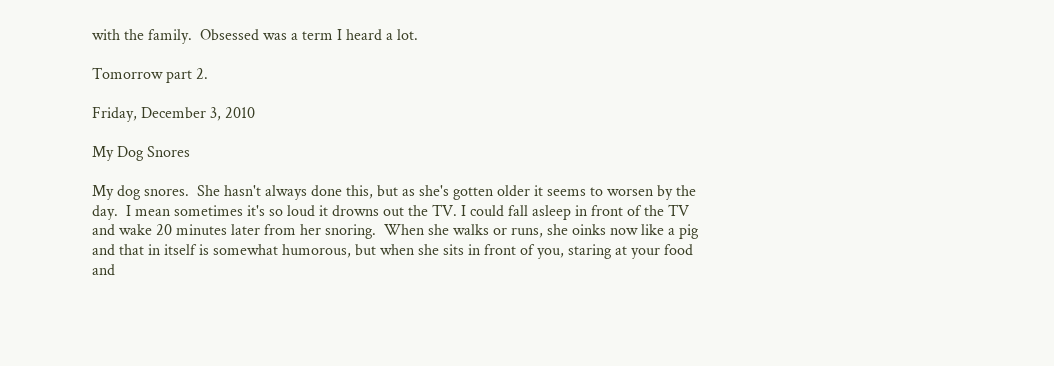with the family.  Obsessed was a term I heard a lot.

Tomorrow part 2.

Friday, December 3, 2010

My Dog Snores

My dog snores.  She hasn't always done this, but as she's gotten older it seems to worsen by the day.  I mean sometimes it's so loud it drowns out the TV. I could fall asleep in front of the TV and wake 20 minutes later from her snoring.  When she walks or runs, she oinks now like a pig and that in itself is somewhat humorous, but when she sits in front of you, staring at your food and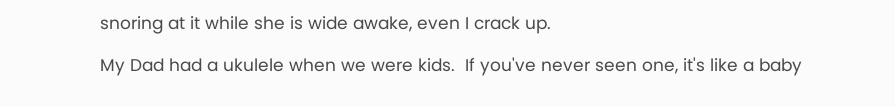snoring at it while she is wide awake, even I crack up.

My Dad had a ukulele when we were kids.  If you've never seen one, it's like a baby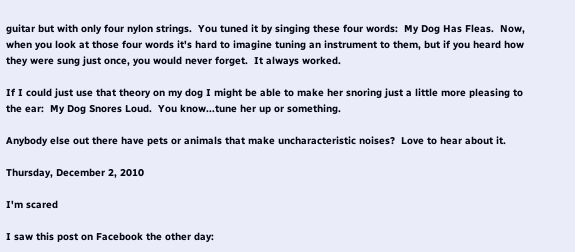guitar but with only four nylon strings.  You tuned it by singing these four words:  My Dog Has Fleas.  Now, when you look at those four words it's hard to imagine tuning an instrument to them, but if you heard how they were sung just once, you would never forget.  It always worked.

If I could just use that theory on my dog I might be able to make her snoring just a little more pleasing to the ear:  My Dog Snores Loud.  You know...tune her up or something.

Anybody else out there have pets or animals that make uncharacteristic noises?  Love to hear about it.

Thursday, December 2, 2010

I'm scared

I saw this post on Facebook the other day: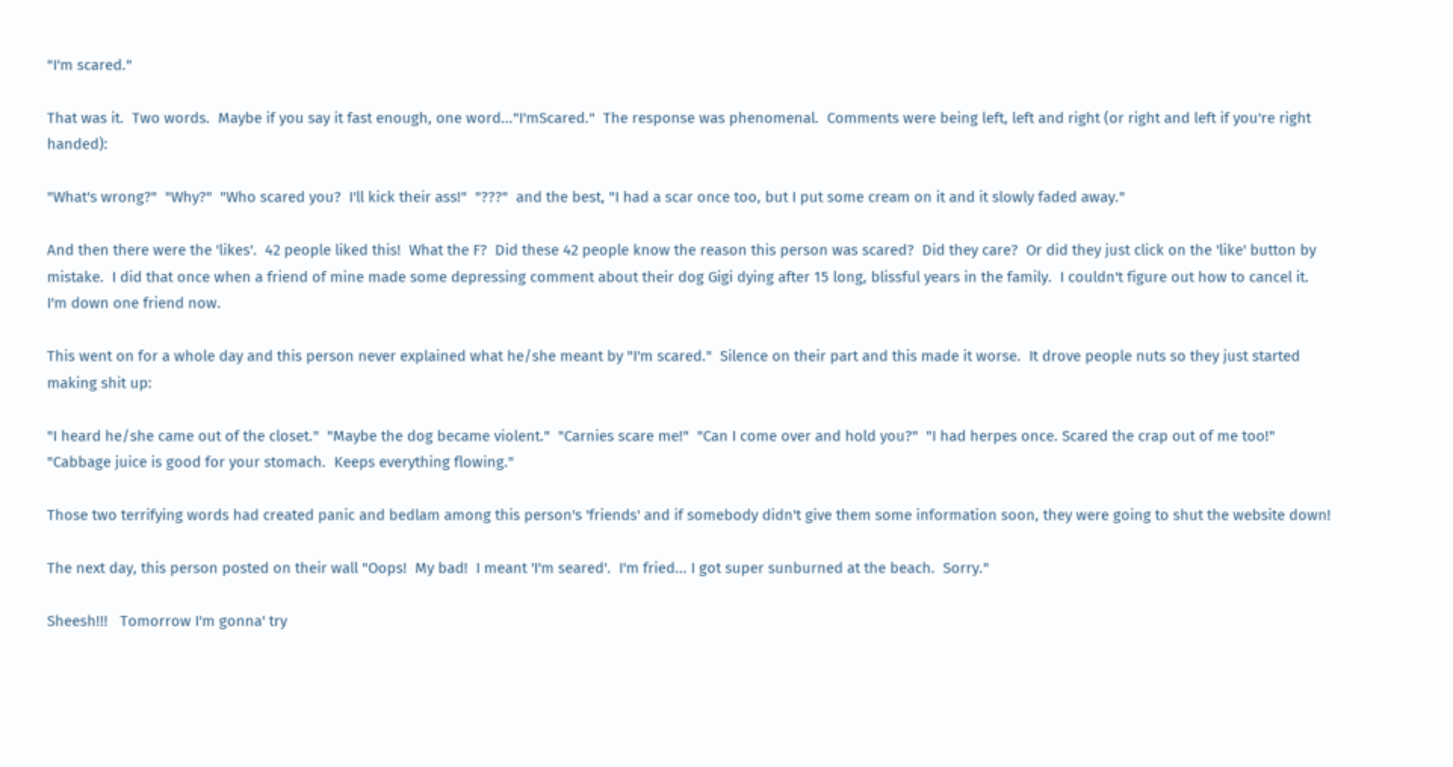"I'm scared."

That was it.  Two words.  Maybe if you say it fast enough, one word..."I'mScared."  The response was phenomenal.  Comments were being left, left and right (or right and left if you're right handed):

"What's wrong?"  "Why?"  "Who scared you?  I'll kick their ass!"  "???"  and the best, "I had a scar once too, but I put some cream on it and it slowly faded away."

And then there were the 'likes'.  42 people liked this!  What the F?  Did these 42 people know the reason this person was scared?  Did they care?  Or did they just click on the 'like' button by mistake.  I did that once when a friend of mine made some depressing comment about their dog Gigi dying after 15 long, blissful years in the family.  I couldn't figure out how to cancel it.  I'm down one friend now.

This went on for a whole day and this person never explained what he/she meant by "I'm scared."  Silence on their part and this made it worse.  It drove people nuts so they just started making shit up:

"I heard he/she came out of the closet."  "Maybe the dog became violent."  "Carnies scare me!"  "Can I come over and hold you?"  "I had herpes once. Scared the crap out of me too!"  "Cabbage juice is good for your stomach.  Keeps everything flowing."

Those two terrifying words had created panic and bedlam among this person's 'friends' and if somebody didn't give them some information soon, they were going to shut the website down!

The next day, this person posted on their wall "Oops!  My bad!  I meant 'I'm seared'.  I'm fried... I got super sunburned at the beach.  Sorry."

Sheesh!!!   Tomorrow I'm gonna' try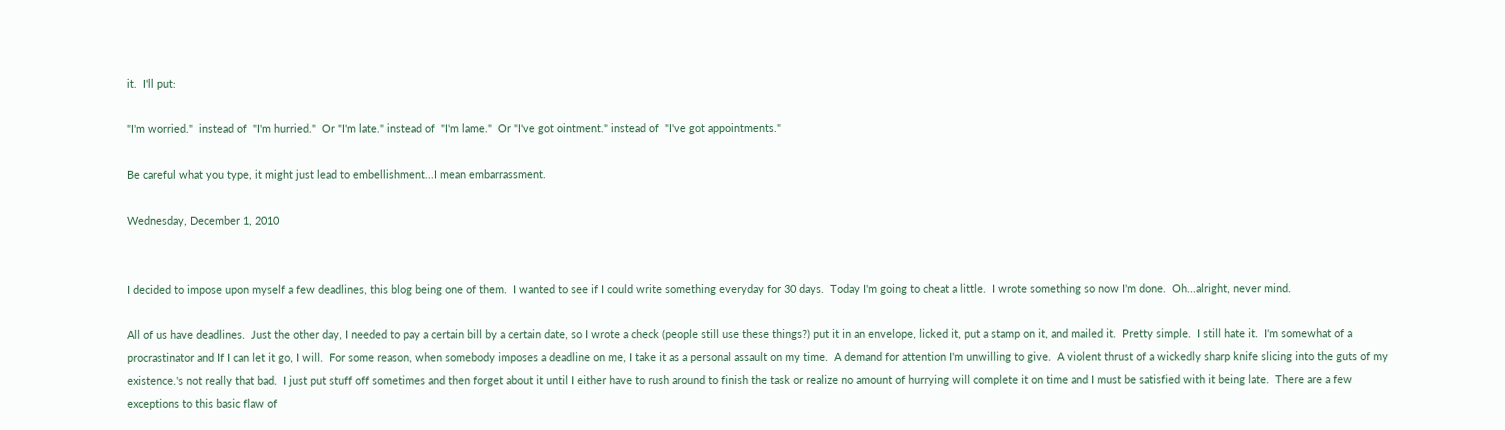it.  I'll put:

"I'm worried."  instead of  "I'm hurried."  Or "I'm late." instead of  "I'm lame."  Or "I've got ointment." instead of  "I've got appointments."

Be careful what you type, it might just lead to embellishment...I mean embarrassment.

Wednesday, December 1, 2010


I decided to impose upon myself a few deadlines, this blog being one of them.  I wanted to see if I could write something everyday for 30 days.  Today I'm going to cheat a little.  I wrote something so now I'm done.  Oh...alright, never mind.

All of us have deadlines.  Just the other day, I needed to pay a certain bill by a certain date, so I wrote a check (people still use these things?) put it in an envelope, licked it, put a stamp on it, and mailed it.  Pretty simple.  I still hate it.  I'm somewhat of a procrastinator and If I can let it go, I will.  For some reason, when somebody imposes a deadline on me, I take it as a personal assault on my time.  A demand for attention I'm unwilling to give.  A violent thrust of a wickedly sharp knife slicing into the guts of my existence.'s not really that bad.  I just put stuff off sometimes and then forget about it until I either have to rush around to finish the task or realize no amount of hurrying will complete it on time and I must be satisfied with it being late.  There are a few exceptions to this basic flaw of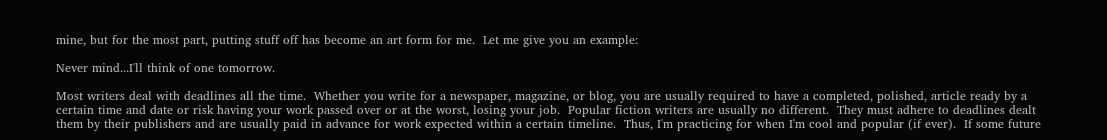mine, but for the most part, putting stuff off has become an art form for me.  Let me give you an example:

Never mind...I'll think of one tomorrow.

Most writers deal with deadlines all the time.  Whether you write for a newspaper, magazine, or blog, you are usually required to have a completed, polished, article ready by a certain time and date or risk having your work passed over or at the worst, losing your job.  Popular fiction writers are usually no different.  They must adhere to deadlines dealt them by their publishers and are usually paid in advance for work expected within a certain timeline.  Thus, I'm practicing for when I'm cool and popular (if ever).  If some future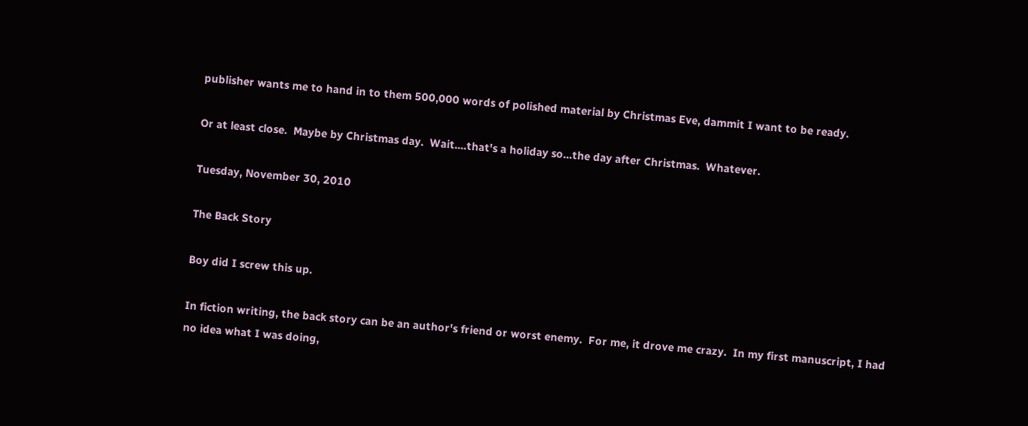publisher wants me to hand in to them 500,000 words of polished material by Christmas Eve, dammit I want to be ready.

Or at least close.  Maybe by Christmas day.  Wait....that's a holiday so...the day after Christmas.  Whatever.

Tuesday, November 30, 2010

The Back Story

Boy did I screw this up.

In fiction writing, the back story can be an author's friend or worst enemy.  For me, it drove me crazy.  In my first manuscript, I had no idea what I was doing,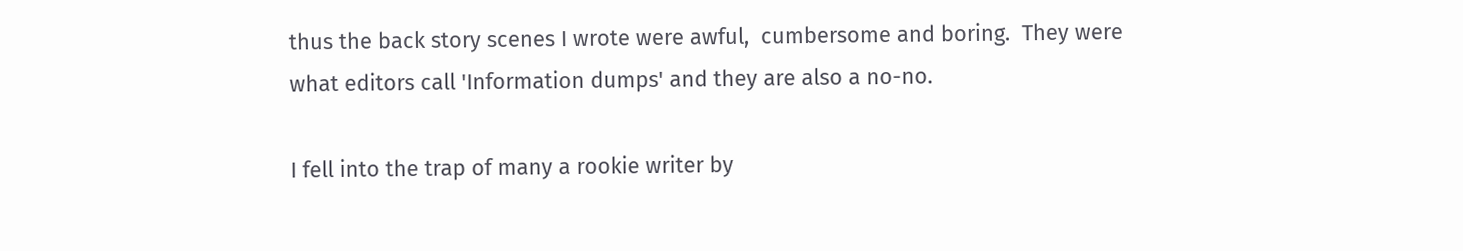thus the back story scenes I wrote were awful,  cumbersome and boring.  They were what editors call 'Information dumps' and they are also a no-no.

I fell into the trap of many a rookie writer by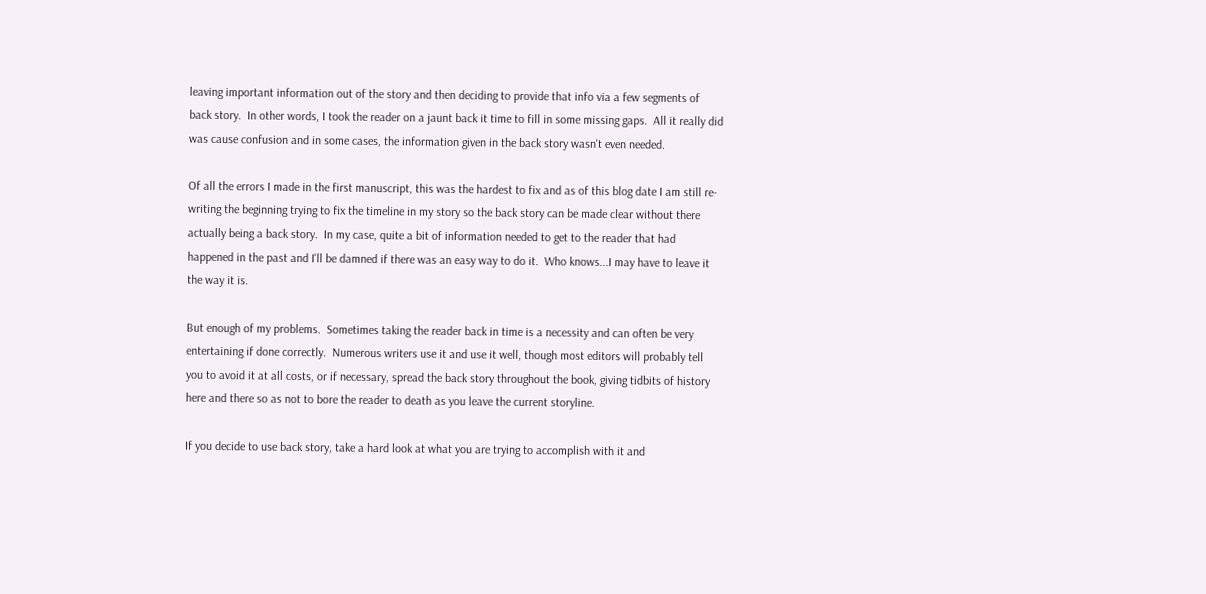leaving important information out of the story and then deciding to provide that info via a few segments of back story.  In other words, I took the reader on a jaunt back it time to fill in some missing gaps.  All it really did was cause confusion and in some cases, the information given in the back story wasn't even needed.

Of all the errors I made in the first manuscript, this was the hardest to fix and as of this blog date I am still re-writing the beginning trying to fix the timeline in my story so the back story can be made clear without there actually being a back story.  In my case, quite a bit of information needed to get to the reader that had happened in the past and I'll be damned if there was an easy way to do it.  Who knows...I may have to leave it the way it is.

But enough of my problems.  Sometimes taking the reader back in time is a necessity and can often be very entertaining if done correctly.  Numerous writers use it and use it well, though most editors will probably tell you to avoid it at all costs, or if necessary, spread the back story throughout the book, giving tidbits of history here and there so as not to bore the reader to death as you leave the current storyline.

If you decide to use back story, take a hard look at what you are trying to accomplish with it and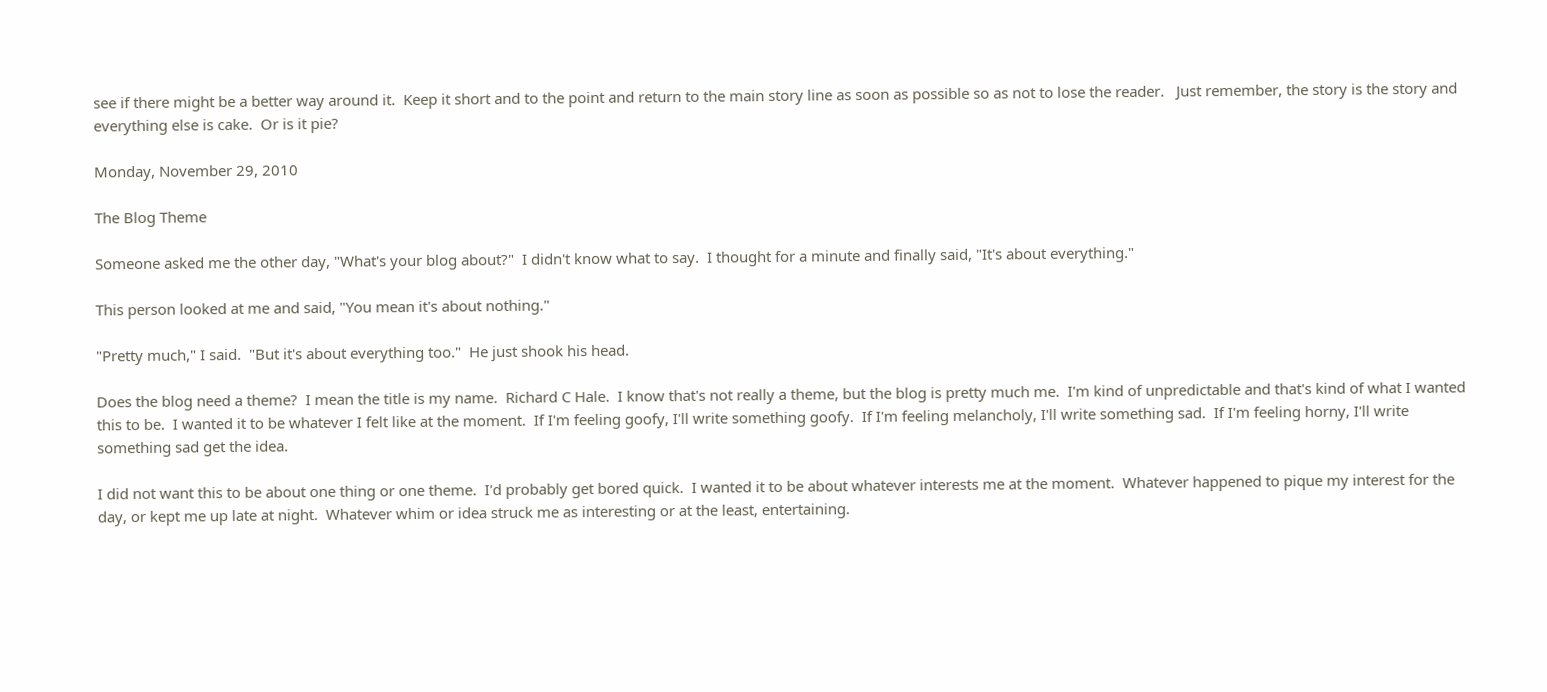see if there might be a better way around it.  Keep it short and to the point and return to the main story line as soon as possible so as not to lose the reader.   Just remember, the story is the story and everything else is cake.  Or is it pie?

Monday, November 29, 2010

The Blog Theme

Someone asked me the other day, "What's your blog about?"  I didn't know what to say.  I thought for a minute and finally said, "It's about everything."

This person looked at me and said, "You mean it's about nothing."

"Pretty much," I said.  "But it's about everything too."  He just shook his head.

Does the blog need a theme?  I mean the title is my name.  Richard C Hale.  I know that's not really a theme, but the blog is pretty much me.  I'm kind of unpredictable and that's kind of what I wanted this to be.  I wanted it to be whatever I felt like at the moment.  If I'm feeling goofy, I'll write something goofy.  If I'm feeling melancholy, I'll write something sad.  If I'm feeling horny, I'll write something sad get the idea.

I did not want this to be about one thing or one theme.  I'd probably get bored quick.  I wanted it to be about whatever interests me at the moment.  Whatever happened to pique my interest for the day, or kept me up late at night.  Whatever whim or idea struck me as interesting or at the least, entertaining.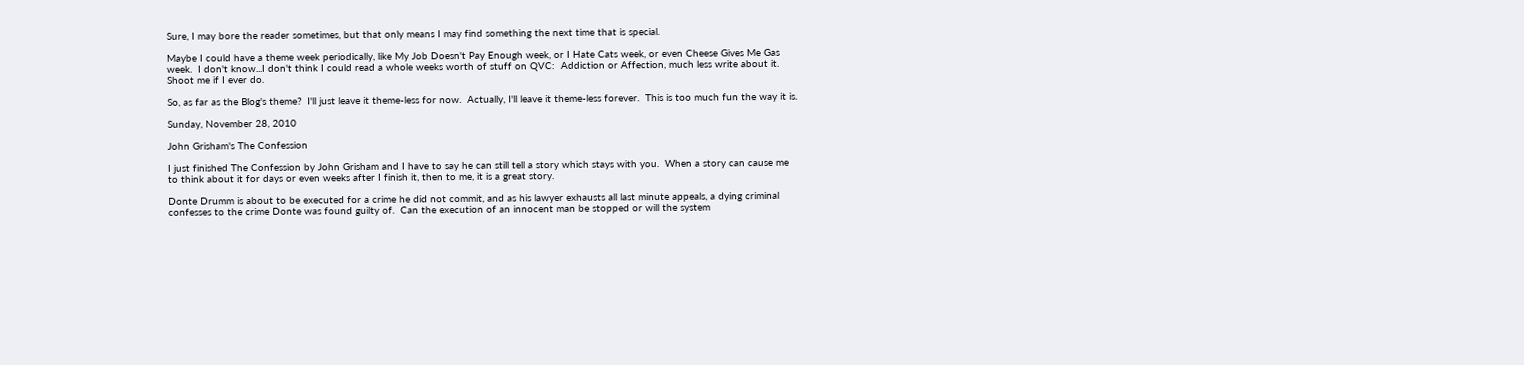Sure, I may bore the reader sometimes, but that only means I may find something the next time that is special.

Maybe I could have a theme week periodically, like My Job Doesn't Pay Enough week, or I Hate Cats week, or even Cheese Gives Me Gas week.  I don't know...I don't think I could read a whole weeks worth of stuff on QVC:  Addiction or Affection, much less write about it.  Shoot me if I ever do.

So, as far as the Blog's theme?  I'll just leave it theme-less for now.  Actually, I'll leave it theme-less forever.  This is too much fun the way it is.

Sunday, November 28, 2010

John Grisham's The Confession

I just finished The Confession by John Grisham and I have to say he can still tell a story which stays with you.  When a story can cause me to think about it for days or even weeks after I finish it, then to me, it is a great story.

Donte Drumm is about to be executed for a crime he did not commit, and as his lawyer exhausts all last minute appeals, a dying criminal confesses to the crime Donte was found guilty of.  Can the execution of an innocent man be stopped or will the system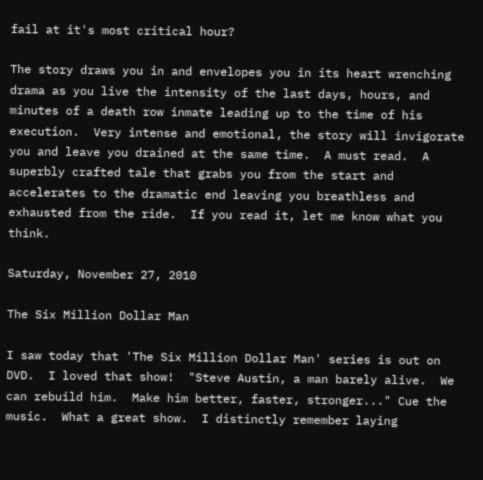fail at it's most critical hour?

The story draws you in and envelopes you in its heart wrenching drama as you live the intensity of the last days, hours, and minutes of a death row inmate leading up to the time of his execution.  Very intense and emotional, the story will invigorate you and leave you drained at the same time.  A must read.  A superbly crafted tale that grabs you from the start and accelerates to the dramatic end leaving you breathless and exhausted from the ride.  If you read it, let me know what you think.

Saturday, November 27, 2010

The Six Million Dollar Man

I saw today that 'The Six Million Dollar Man' series is out on DVD.  I loved that show!  "Steve Austin, a man barely alive.  We can rebuild him.  Make him better, faster, stronger..." Cue the music.  What a great show.  I distinctly remember laying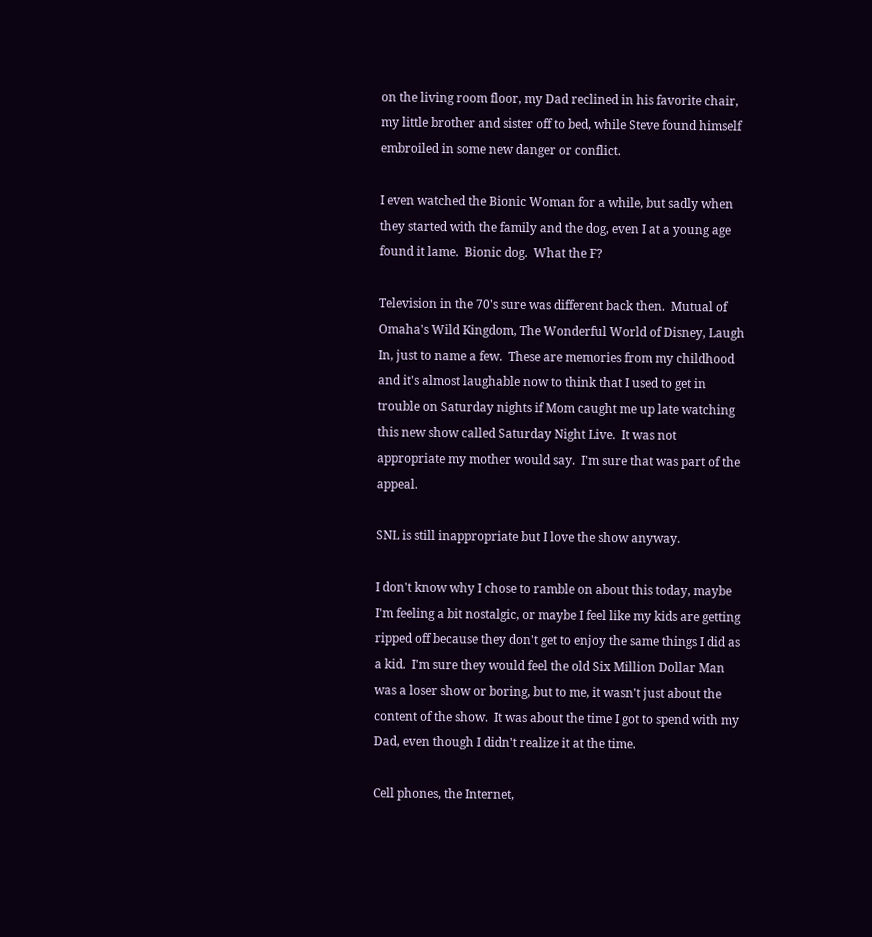on the living room floor, my Dad reclined in his favorite chair, my little brother and sister off to bed, while Steve found himself embroiled in some new danger or conflict.

I even watched the Bionic Woman for a while, but sadly when they started with the family and the dog, even I at a young age found it lame.  Bionic dog.  What the F?

Television in the 70's sure was different back then.  Mutual of Omaha's Wild Kingdom, The Wonderful World of Disney, Laugh In, just to name a few.  These are memories from my childhood and it's almost laughable now to think that I used to get in trouble on Saturday nights if Mom caught me up late watching this new show called Saturday Night Live.  It was not appropriate my mother would say.  I'm sure that was part of the appeal.

SNL is still inappropriate but I love the show anyway.

I don't know why I chose to ramble on about this today, maybe I'm feeling a bit nostalgic, or maybe I feel like my kids are getting ripped off because they don't get to enjoy the same things I did as a kid.  I'm sure they would feel the old Six Million Dollar Man was a loser show or boring, but to me, it wasn't just about the content of the show.  It was about the time I got to spend with my Dad, even though I didn't realize it at the time.

Cell phones, the Internet,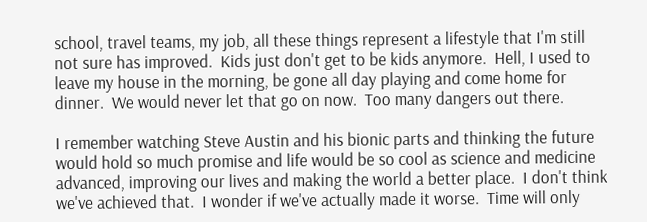school, travel teams, my job, all these things represent a lifestyle that I'm still not sure has improved.  Kids just don't get to be kids anymore.  Hell, I used to leave my house in the morning, be gone all day playing and come home for dinner.  We would never let that go on now.  Too many dangers out there.

I remember watching Steve Austin and his bionic parts and thinking the future would hold so much promise and life would be so cool as science and medicine advanced, improving our lives and making the world a better place.  I don't think we've achieved that.  I wonder if we've actually made it worse.  Time will only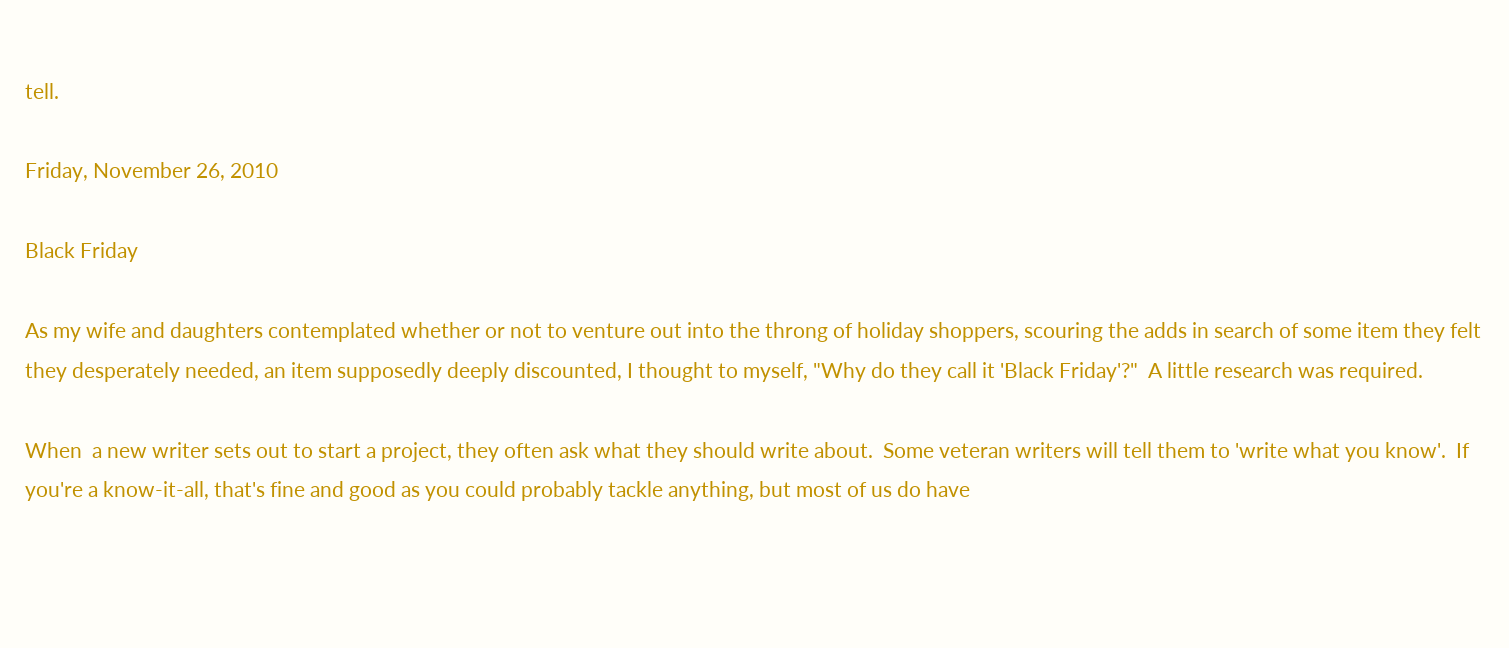tell.

Friday, November 26, 2010

Black Friday

As my wife and daughters contemplated whether or not to venture out into the throng of holiday shoppers, scouring the adds in search of some item they felt they desperately needed, an item supposedly deeply discounted, I thought to myself, "Why do they call it 'Black Friday'?"  A little research was required.

When  a new writer sets out to start a project, they often ask what they should write about.  Some veteran writers will tell them to 'write what you know'.  If you're a know-it-all, that's fine and good as you could probably tackle anything, but most of us do have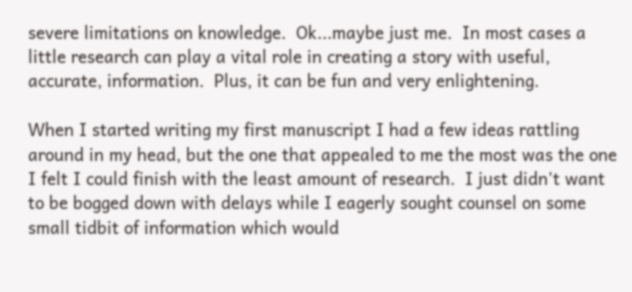severe limitations on knowledge.  Ok...maybe just me.  In most cases a little research can play a vital role in creating a story with useful, accurate, information.  Plus, it can be fun and very enlightening.

When I started writing my first manuscript I had a few ideas rattling around in my head, but the one that appealed to me the most was the one I felt I could finish with the least amount of research.  I just didn't want to be bogged down with delays while I eagerly sought counsel on some small tidbit of information which would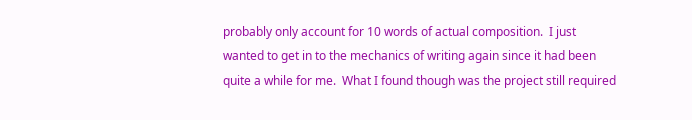probably only account for 10 words of actual composition.  I just wanted to get in to the mechanics of writing again since it had been quite a while for me.  What I found though was the project still required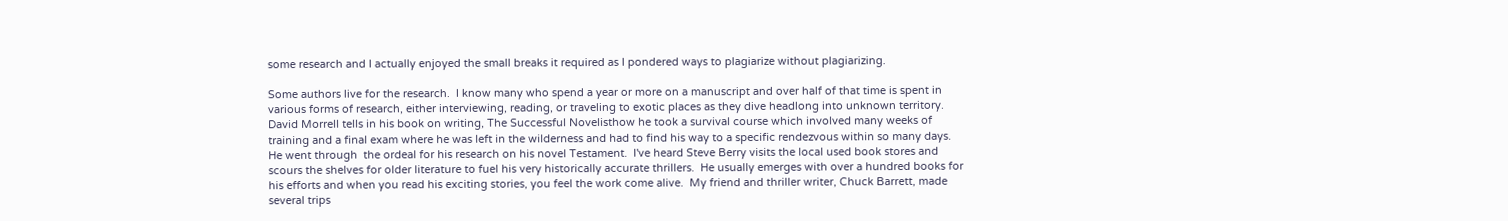some research and I actually enjoyed the small breaks it required as I pondered ways to plagiarize without plagiarizing.

Some authors live for the research.  I know many who spend a year or more on a manuscript and over half of that time is spent in various forms of research, either interviewing, reading, or traveling to exotic places as they dive headlong into unknown territory.  David Morrell tells in his book on writing, The Successful Novelisthow he took a survival course which involved many weeks of training and a final exam where he was left in the wilderness and had to find his way to a specific rendezvous within so many days.  He went through  the ordeal for his research on his novel Testament.  I've heard Steve Berry visits the local used book stores and scours the shelves for older literature to fuel his very historically accurate thrillers.  He usually emerges with over a hundred books for his efforts and when you read his exciting stories, you feel the work come alive.  My friend and thriller writer, Chuck Barrett, made several trips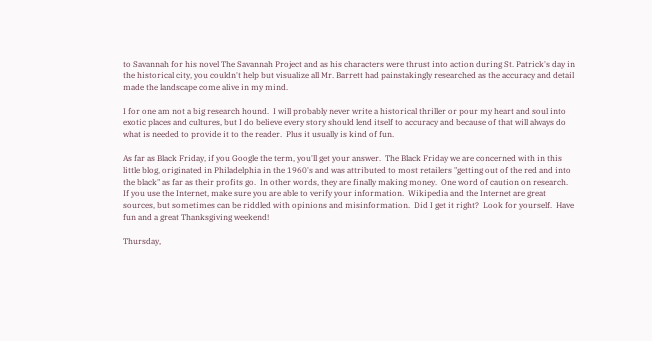to Savannah for his novel The Savannah Project and as his characters were thrust into action during St. Patrick's day in the historical city, you couldn't help but visualize all Mr. Barrett had painstakingly researched as the accuracy and detail made the landscape come alive in my mind.

I for one am not a big research hound.  I will probably never write a historical thriller or pour my heart and soul into exotic places and cultures, but I do believe every story should lend itself to accuracy and because of that will always do what is needed to provide it to the reader.  Plus it usually is kind of fun.

As far as Black Friday, if you Google the term, you'll get your answer.  The Black Friday we are concerned with in this little blog, originated in Philadelphia in the 1960's and was attributed to most retailers "getting out of the red and into the black" as far as their profits go.  In other words, they are finally making money.  One word of caution on research.  If you use the Internet, make sure you are able to verify your information.  Wikipedia and the Internet are great sources, but sometimes can be riddled with opinions and misinformation.  Did I get it right?  Look for yourself.  Have fun and a great Thanksgiving weekend!

Thursday,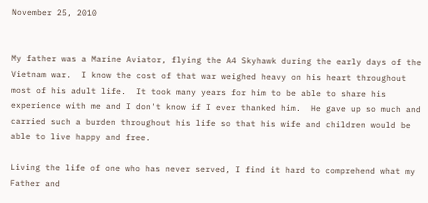November 25, 2010


My father was a Marine Aviator, flying the A4 Skyhawk during the early days of the Vietnam war.  I know the cost of that war weighed heavy on his heart throughout most of his adult life.  It took many years for him to be able to share his experience with me and I don't know if I ever thanked him.  He gave up so much and carried such a burden throughout his life so that his wife and children would be able to live happy and free.

Living the life of one who has never served, I find it hard to comprehend what my Father and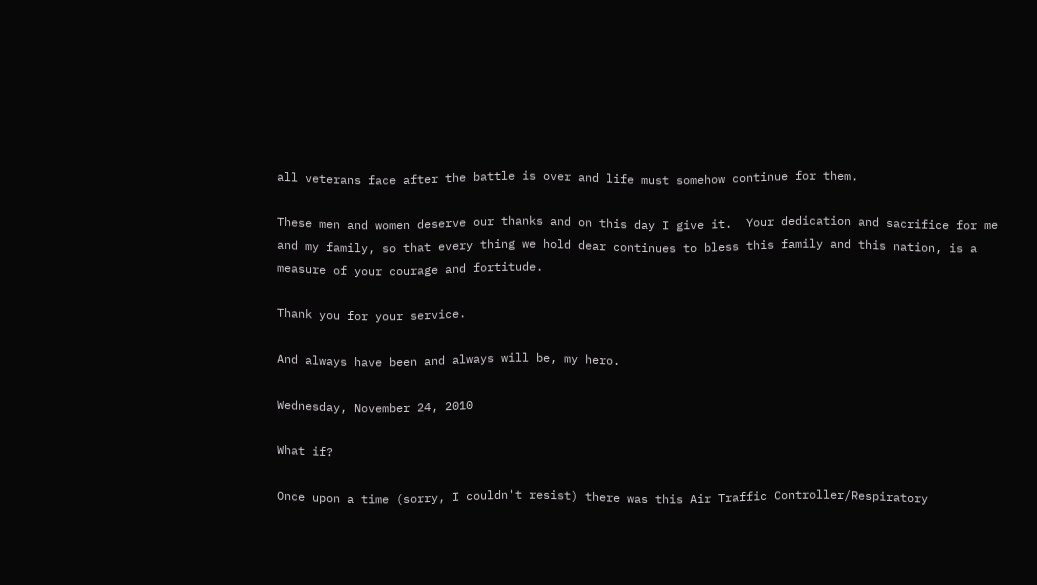all veterans face after the battle is over and life must somehow continue for them.

These men and women deserve our thanks and on this day I give it.  Your dedication and sacrifice for me and my family, so that every thing we hold dear continues to bless this family and this nation, is a measure of your courage and fortitude.

Thank you for your service.

And always have been and always will be, my hero.

Wednesday, November 24, 2010

What if?

Once upon a time (sorry, I couldn't resist) there was this Air Traffic Controller/Respiratory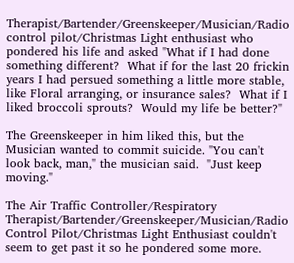Therapist/Bartender/Greenskeeper/Musician/Radio control pilot/Christmas Light enthusiast who pondered his life and asked "What if I had done something different?  What if for the last 20 frickin years I had persued something a little more stable, like Floral arranging, or insurance sales?  What if I liked broccoli sprouts?  Would my life be better?"

The Greenskeeper in him liked this, but the Musician wanted to commit suicide. "You can't look back, man," the musician said.  "Just keep moving."

The Air Traffic Controller/Respiratory Therapist/Bartender/Greenskeeper/Musician/Radio Control Pilot/Christmas Light Enthusiast couldn't seem to get past it so he pondered some more.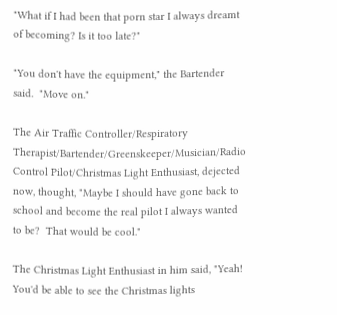"What if I had been that porn star I always dreamt of becoming? Is it too late?"

"You don't have the equipment," the Bartender said.  "Move on."

The Air Traffic Controller/Respiratory Therapist/Bartender/Greenskeeper/Musician/Radio Control Pilot/Christmas Light Enthusiast, dejected now, thought, "Maybe I should have gone back to school and become the real pilot I always wanted to be?  That would be cool."

The Christmas Light Enthusiast in him said, "Yeah!  You'd be able to see the Christmas lights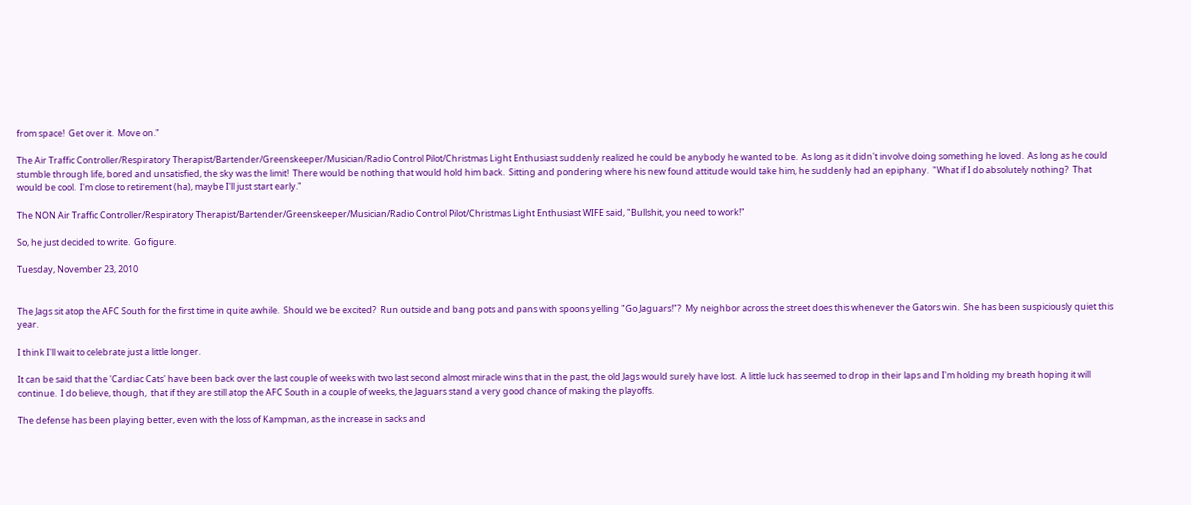from space!  Get over it.  Move on."

The Air Traffic Controller/Respiratory Therapist/Bartender/Greenskeeper/Musician/Radio Control Pilot/Christmas Light Enthusiast suddenly realized he could be anybody he wanted to be.  As long as it didn't involve doing something he loved.  As long as he could stumble through life, bored and unsatisfied, the sky was the limit!  There would be nothing that would hold him back.  Sitting and pondering where his new found attitude would take him, he suddenly had an epiphany.  "What if I do absolutely nothing?  That would be cool.  I'm close to retirement (ha), maybe I'll just start early."

The NON Air Traffic Controller/Respiratory Therapist/Bartender/Greenskeeper/Musician/Radio Control Pilot/Christmas Light Enthusiast WIFE said, "Bullshit, you need to work!"

So, he just decided to write.  Go figure.

Tuesday, November 23, 2010


The Jags sit atop the AFC South for the first time in quite awhile.  Should we be excited?  Run outside and bang pots and pans with spoons yelling "Go Jaguars!"?  My neighbor across the street does this whenever the Gators win.  She has been suspiciously quiet this year.

I think I'll wait to celebrate just a little longer.

It can be said that the 'Cardiac Cats' have been back over the last couple of weeks with two last second almost miracle wins that in the past, the old Jags would surely have lost.  A little luck has seemed to drop in their laps and I'm holding my breath hoping it will continue.  I do believe, though,  that if they are still atop the AFC South in a couple of weeks, the Jaguars stand a very good chance of making the playoffs.

The defense has been playing better, even with the loss of Kampman, as the increase in sacks and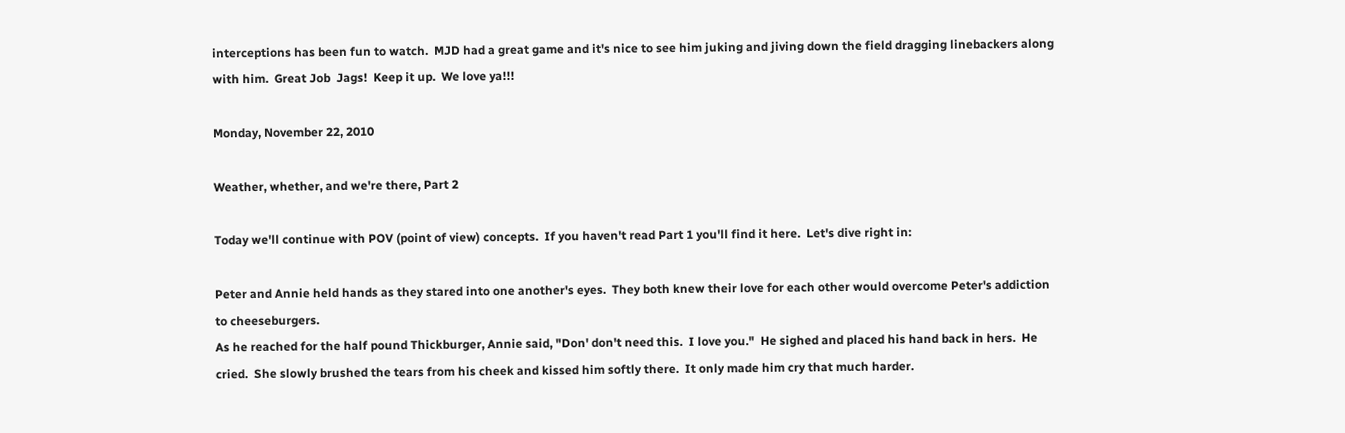interceptions has been fun to watch.  MJD had a great game and it's nice to see him juking and jiving down the field dragging linebackers along with him.  Great Job  Jags!  Keep it up.  We love ya!!!

Monday, November 22, 2010

Weather, whether, and we're there, Part 2

Today we'll continue with POV (point of view) concepts.  If you haven't read Part 1 you'll find it here.  Let's dive right in:

Peter and Annie held hands as they stared into one another's eyes.  They both knew their love for each other would overcome Peter's addiction to cheeseburgers.
As he reached for the half pound Thickburger, Annie said, "Don' don't need this.  I love you."  He sighed and placed his hand back in hers.  He cried.  She slowly brushed the tears from his cheek and kissed him softly there.  It only made him cry that much harder.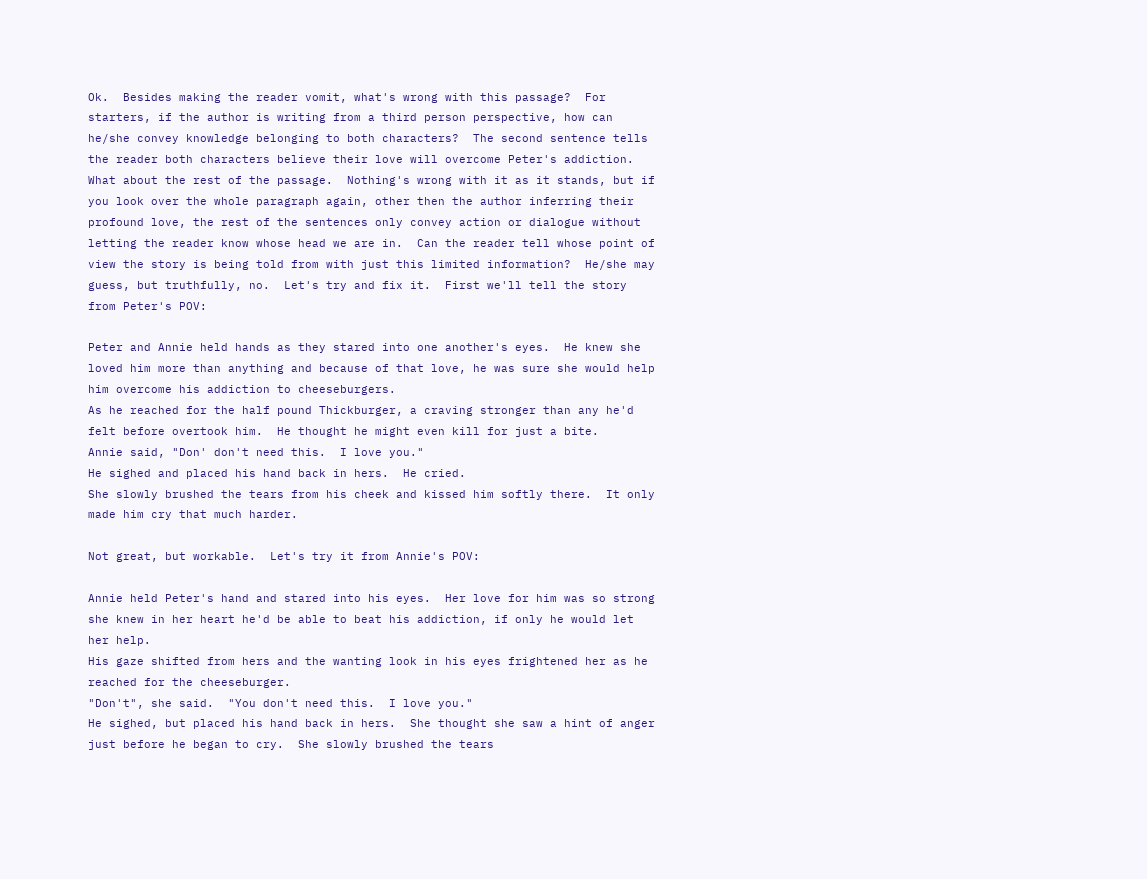Ok.  Besides making the reader vomit, what's wrong with this passage?  For starters, if the author is writing from a third person perspective, how can he/she convey knowledge belonging to both characters?  The second sentence tells the reader both characters believe their love will overcome Peter's addiction.
What about the rest of the passage.  Nothing's wrong with it as it stands, but if you look over the whole paragraph again, other then the author inferring their profound love, the rest of the sentences only convey action or dialogue without letting the reader know whose head we are in.  Can the reader tell whose point of view the story is being told from with just this limited information?  He/she may guess, but truthfully, no.  Let's try and fix it.  First we'll tell the story from Peter's POV:

Peter and Annie held hands as they stared into one another's eyes.  He knew she loved him more than anything and because of that love, he was sure she would help him overcome his addiction to cheeseburgers.
As he reached for the half pound Thickburger, a craving stronger than any he'd felt before overtook him.  He thought he might even kill for just a bite.
Annie said, "Don' don't need this.  I love you."
He sighed and placed his hand back in hers.  He cried.
She slowly brushed the tears from his cheek and kissed him softly there.  It only made him cry that much harder.

Not great, but workable.  Let's try it from Annie's POV:

Annie held Peter's hand and stared into his eyes.  Her love for him was so strong she knew in her heart he'd be able to beat his addiction, if only he would let her help.
His gaze shifted from hers and the wanting look in his eyes frightened her as he reached for the cheeseburger.
"Don't", she said.  "You don't need this.  I love you."
He sighed, but placed his hand back in hers.  She thought she saw a hint of anger just before he began to cry.  She slowly brushed the tears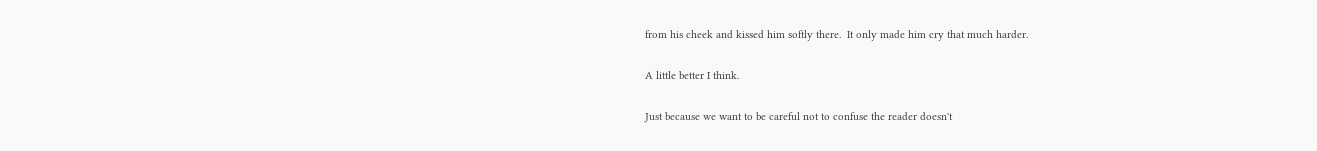from his cheek and kissed him softly there.  It only made him cry that much harder.

A little better I think.

Just because we want to be careful not to confuse the reader doesn't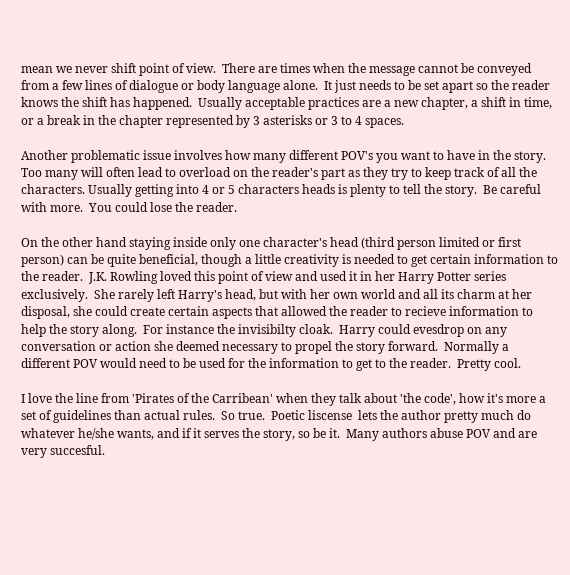mean we never shift point of view.  There are times when the message cannot be conveyed from a few lines of dialogue or body language alone.  It just needs to be set apart so the reader knows the shift has happened.  Usually acceptable practices are a new chapter, a shift in time, or a break in the chapter represented by 3 asterisks or 3 to 4 spaces.

Another problematic issue involves how many different POV's you want to have in the story.  Too many will often lead to overload on the reader's part as they try to keep track of all the characters. Usually getting into 4 or 5 characters heads is plenty to tell the story.  Be careful with more.  You could lose the reader.

On the other hand staying inside only one character's head (third person limited or first person) can be quite beneficial, though a little creativity is needed to get certain information to the reader.  J.K. Rowling loved this point of view and used it in her Harry Potter series exclusively.  She rarely left Harry's head, but with her own world and all its charm at her disposal, she could create certain aspects that allowed the reader to recieve information to help the story along.  For instance the invisibilty cloak.  Harry could evesdrop on any conversation or action she deemed necessary to propel the story forward.  Normally a different POV would need to be used for the information to get to the reader.  Pretty cool.

I love the line from 'Pirates of the Carribean' when they talk about 'the code', how it's more a set of guidelines than actual rules.  So true.  Poetic liscense  lets the author pretty much do whatever he/she wants, and if it serves the story, so be it.  Many authors abuse POV and are very succesful.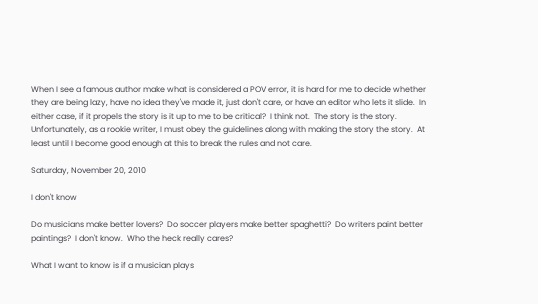When I see a famous author make what is considered a POV error, it is hard for me to decide whether they are being lazy, have no idea they've made it, just don't care, or have an editor who lets it slide.  In either case, if it propels the story is it up to me to be critical?  I think not.  The story is the story.  Unfortunately, as a rookie writer, I must obey the guidelines along with making the story the story.  At least until I become good enough at this to break the rules and not care.

Saturday, November 20, 2010

I don't know

Do musicians make better lovers?  Do soccer players make better spaghetti?  Do writers paint better paintings?  I don't know.  Who the heck really cares?

What I want to know is if a musician plays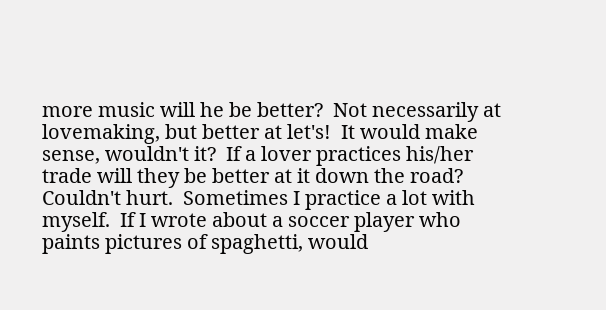more music will he be better?  Not necessarily at lovemaking, but better at let's!  It would make sense, wouldn't it?  If a lover practices his/her trade will they be better at it down the road?  Couldn't hurt.  Sometimes I practice a lot with myself.  If I wrote about a soccer player who paints pictures of spaghetti, would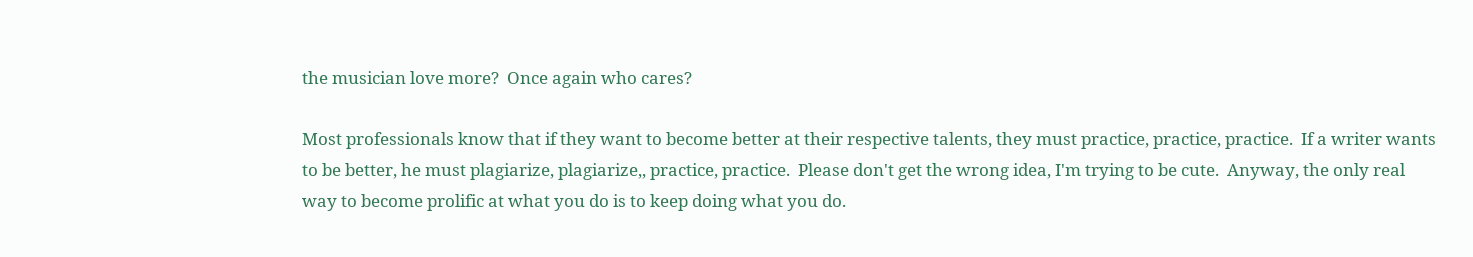the musician love more?  Once again who cares?

Most professionals know that if they want to become better at their respective talents, they must practice, practice, practice.  If a writer wants to be better, he must plagiarize, plagiarize,, practice, practice.  Please don't get the wrong idea, I'm trying to be cute.  Anyway, the only real way to become prolific at what you do is to keep doing what you do.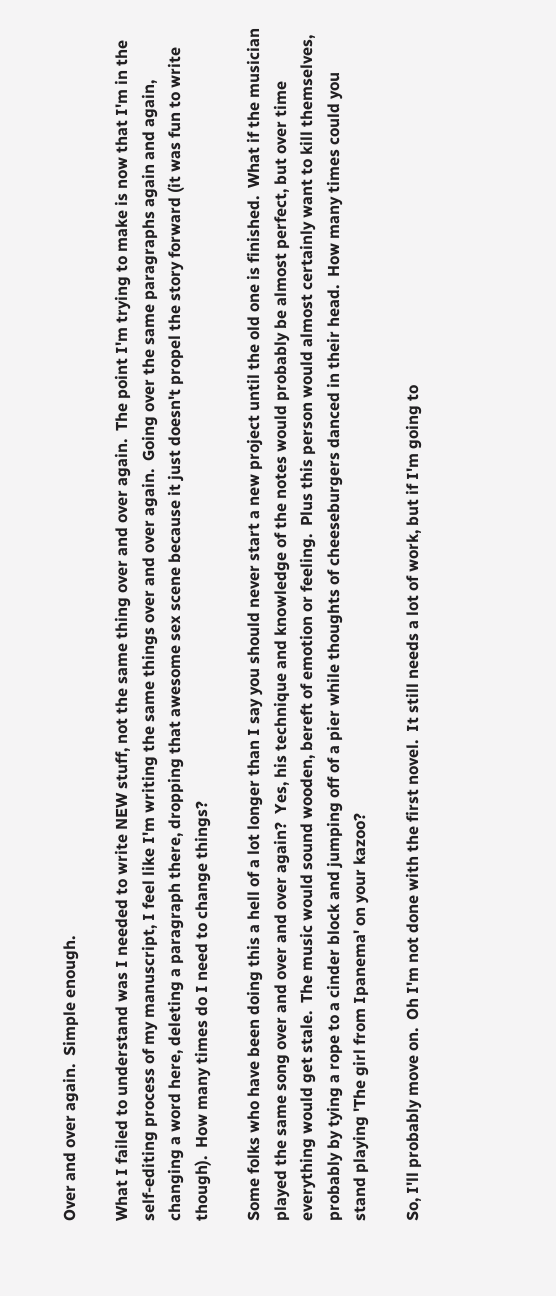Over and over again.  Simple enough.

What I failed to understand was I needed to write NEW stuff, not the same thing over and over again.  The point I'm trying to make is now that I'm in the self-editing process of my manuscript, I feel like I'm writing the same things over and over again.  Going over the same paragraphs again and again, changing a word here, deleting a paragraph there, dropping that awesome sex scene because it just doesn't propel the story forward (it was fun to write though).  How many times do I need to change things?

Some folks who have been doing this a hell of a lot longer than I say you should never start a new project until the old one is finished.  What if the musician played the same song over and over and over again?  Yes, his technique and knowledge of the notes would probably be almost perfect, but over time everything would get stale.  The music would sound wooden, bereft of emotion or feeling.  Plus this person would almost certainly want to kill themselves, probably by tying a rope to a cinder block and jumping off of a pier while thoughts of cheeseburgers danced in their head.  How many times could you stand playing 'The girl from Ipanema' on your kazoo?

So, I'll probably move on.  Oh I'm not done with the first novel.  It still needs a lot of work, but if I'm going to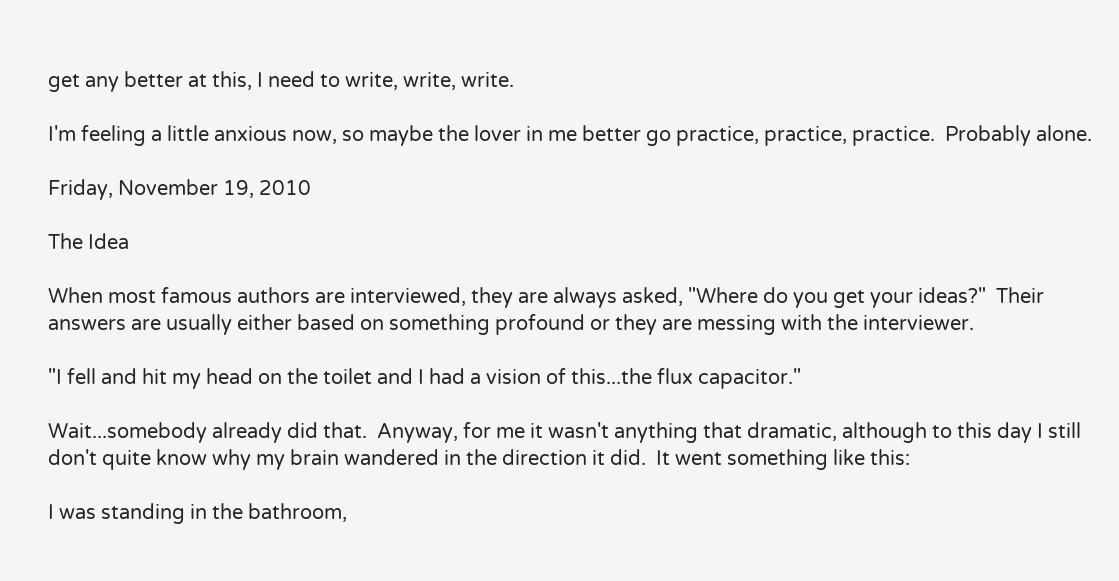get any better at this, I need to write, write, write.

I'm feeling a little anxious now, so maybe the lover in me better go practice, practice, practice.  Probably alone.

Friday, November 19, 2010

The Idea

When most famous authors are interviewed, they are always asked, "Where do you get your ideas?"  Their answers are usually either based on something profound or they are messing with the interviewer.

"I fell and hit my head on the toilet and I had a vision of this...the flux capacitor."

Wait...somebody already did that.  Anyway, for me it wasn't anything that dramatic, although to this day I still don't quite know why my brain wandered in the direction it did.  It went something like this:

I was standing in the bathroom,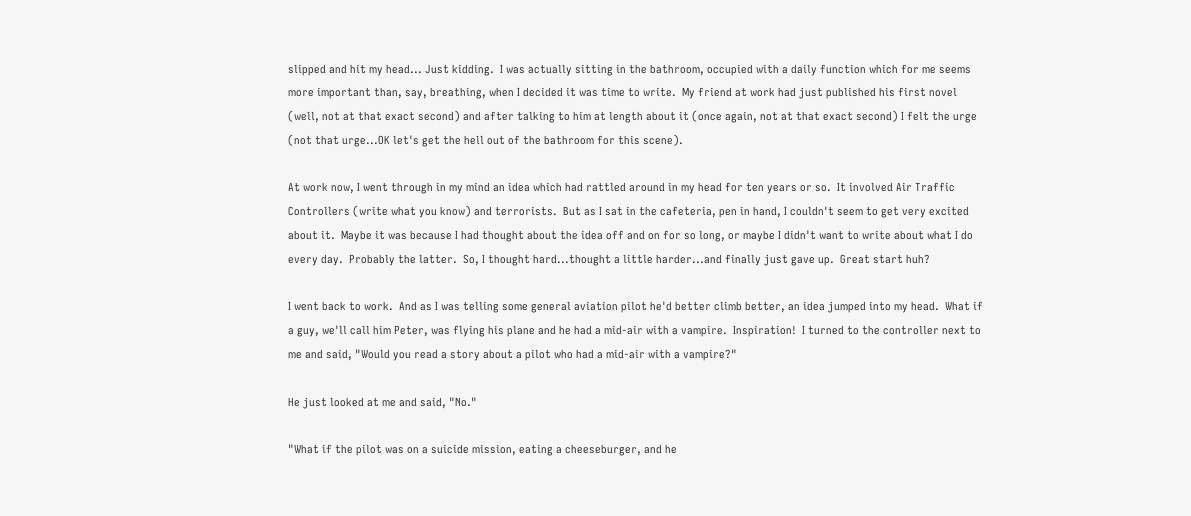slipped and hit my head... Just kidding.  I was actually sitting in the bathroom, occupied with a daily function which for me seems more important than, say, breathing, when I decided it was time to write.  My friend at work had just published his first novel (well, not at that exact second) and after talking to him at length about it (once again, not at that exact second) I felt the urge (not that urge...OK let's get the hell out of the bathroom for this scene).

At work now, I went through in my mind an idea which had rattled around in my head for ten years or so.  It involved Air Traffic Controllers (write what you know) and terrorists.  But as I sat in the cafeteria, pen in hand, I couldn't seem to get very excited about it.  Maybe it was because I had thought about the idea off and on for so long, or maybe I didn't want to write about what I do every day.  Probably the latter.  So, I thought hard...thought a little harder...and finally just gave up.  Great start huh?

I went back to work.  And as I was telling some general aviation pilot he'd better climb better, an idea jumped into my head.  What if a guy, we'll call him Peter, was flying his plane and he had a mid-air with a vampire.  Inspiration!  I turned to the controller next to me and said, "Would you read a story about a pilot who had a mid-air with a vampire?"

He just looked at me and said, "No."

"What if the pilot was on a suicide mission, eating a cheeseburger, and he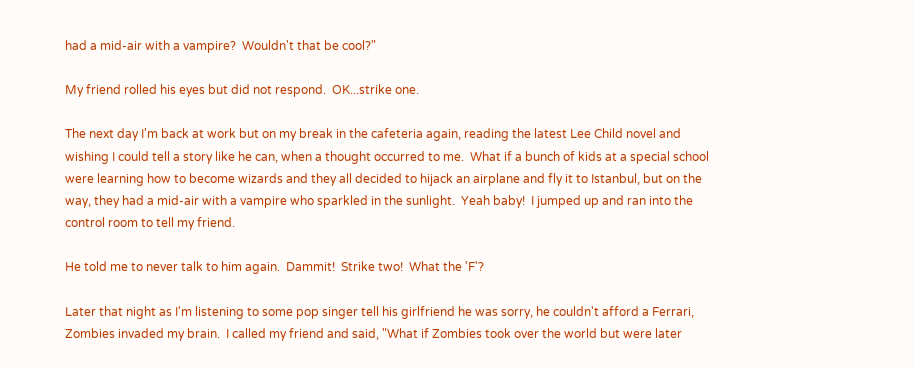had a mid-air with a vampire?  Wouldn't that be cool?"

My friend rolled his eyes but did not respond.  OK...strike one.

The next day I'm back at work but on my break in the cafeteria again, reading the latest Lee Child novel and wishing I could tell a story like he can, when a thought occurred to me.  What if a bunch of kids at a special school were learning how to become wizards and they all decided to hijack an airplane and fly it to Istanbul, but on the way, they had a mid-air with a vampire who sparkled in the sunlight.  Yeah baby!  I jumped up and ran into the control room to tell my friend.

He told me to never talk to him again.  Dammit!  Strike two!  What the 'F'?

Later that night as I'm listening to some pop singer tell his girlfriend he was sorry, he couldn't afford a Ferrari, Zombies invaded my brain.  I called my friend and said, "What if Zombies took over the world but were later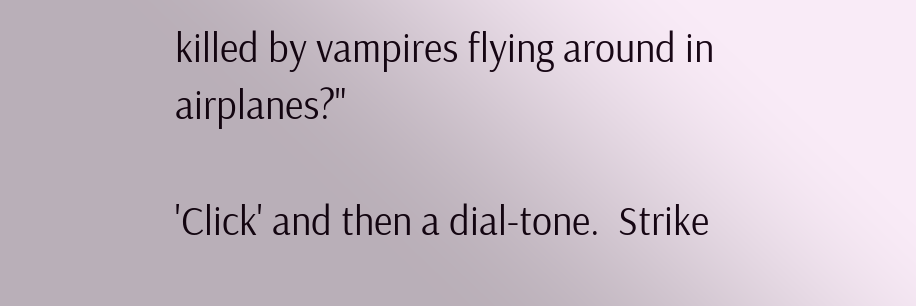killed by vampires flying around in airplanes?"

'Click' and then a dial-tone.  Strike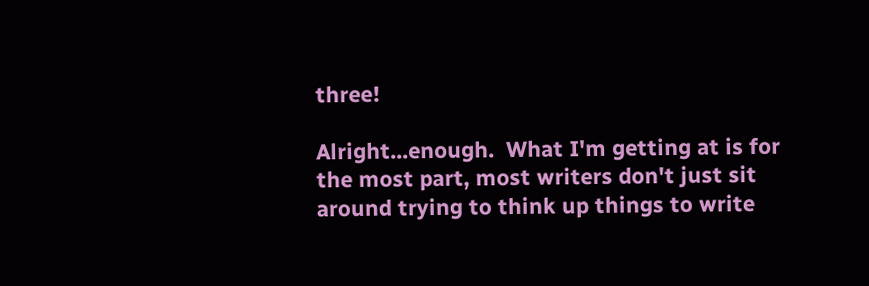three!

Alright...enough.  What I'm getting at is for the most part, most writers don't just sit around trying to think up things to write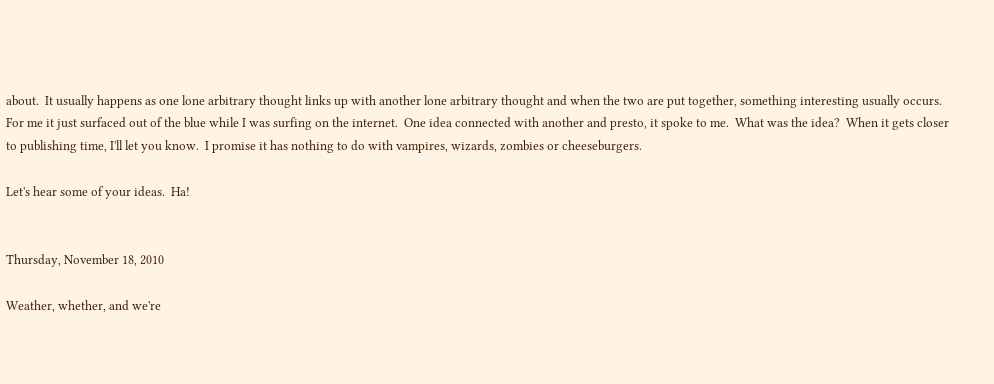about.  It usually happens as one lone arbitrary thought links up with another lone arbitrary thought and when the two are put together, something interesting usually occurs.  For me it just surfaced out of the blue while I was surfing on the internet.  One idea connected with another and presto, it spoke to me.  What was the idea?  When it gets closer to publishing time, I'll let you know.  I promise it has nothing to do with vampires, wizards, zombies or cheeseburgers.

Let's hear some of your ideas.  Ha!


Thursday, November 18, 2010

Weather, whether, and we're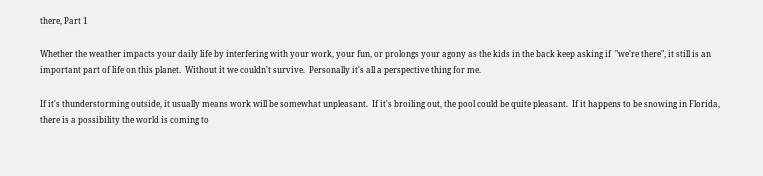there, Part 1

Whether the weather impacts your daily life by interfering with your work, your fun, or prolongs your agony as the kids in the back keep asking if  "we're there", it still is an important part of life on this planet.  Without it we couldn't survive.  Personally it's all a perspective thing for me.

If it's thunderstorming outside, it usually means work will be somewhat unpleasant.  If it's broiling out, the pool could be quite pleasant.  If it happens to be snowing in Florida, there is a possibility the world is coming to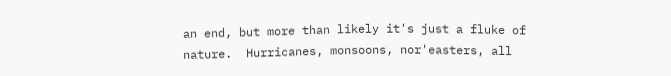an end, but more than likely it's just a fluke of nature.  Hurricanes, monsoons, nor'easters, all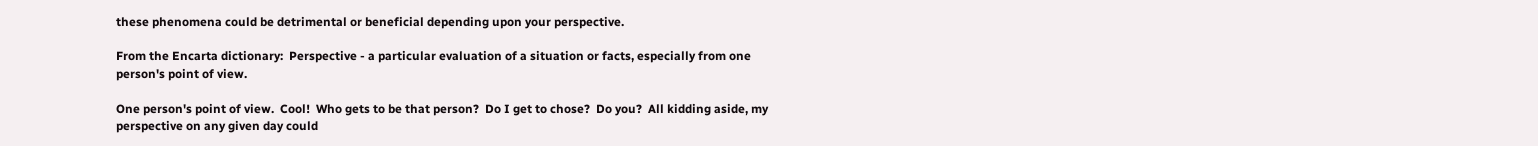these phenomena could be detrimental or beneficial depending upon your perspective.

From the Encarta dictionary:  Perspective - a particular evaluation of a situation or facts, especially from one person's point of view.

One person's point of view.  Cool!  Who gets to be that person?  Do I get to chose?  Do you?  All kidding aside, my perspective on any given day could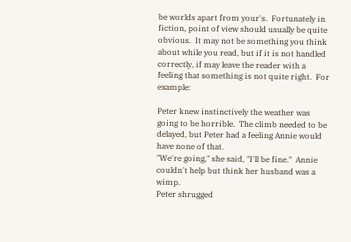be worlds apart from your's.  Fortunately in fiction, point of view should usually be quite obvious.  It may not be something you think about while you read, but if it is not handled correctly, if may leave the reader with a feeling that something is not quite right.  For example:

Peter knew instinctively the weather was going to be horrible.  The climb needed to be delayed, but Peter had a feeling Annie would have none of that.
"We're going," she said, "I'll be fine."  Annie couldn't help but think her husband was a wimp.
Peter shrugged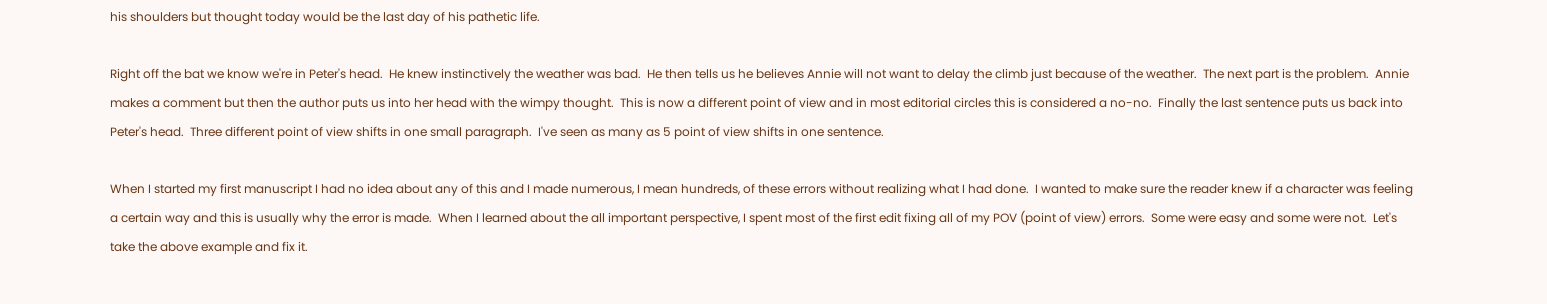his shoulders but thought today would be the last day of his pathetic life.

Right off the bat we know we're in Peter's head.  He knew instinctively the weather was bad.  He then tells us he believes Annie will not want to delay the climb just because of the weather.  The next part is the problem.  Annie makes a comment but then the author puts us into her head with the wimpy thought.  This is now a different point of view and in most editorial circles this is considered a no-no.  Finally the last sentence puts us back into Peter's head.  Three different point of view shifts in one small paragraph.  I've seen as many as 5 point of view shifts in one sentence.

When I started my first manuscript I had no idea about any of this and I made numerous, I mean hundreds, of these errors without realizing what I had done.  I wanted to make sure the reader knew if a character was feeling a certain way and this is usually why the error is made.  When I learned about the all important perspective, I spent most of the first edit fixing all of my POV (point of view) errors.  Some were easy and some were not.  Let's take the above example and fix it.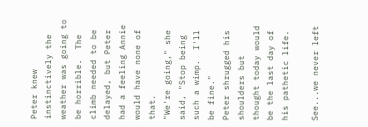Peter knew instinctively the weather was going to be horrible.  The climb needed to be delayed, but Peter had a feeling Annie would have none of that.
"We're going," she said, "Stop being such a wimp.  I'll be fine."
Peter shrugged his shoulders but thought today would be the last day of his pathetic life.

See...we never left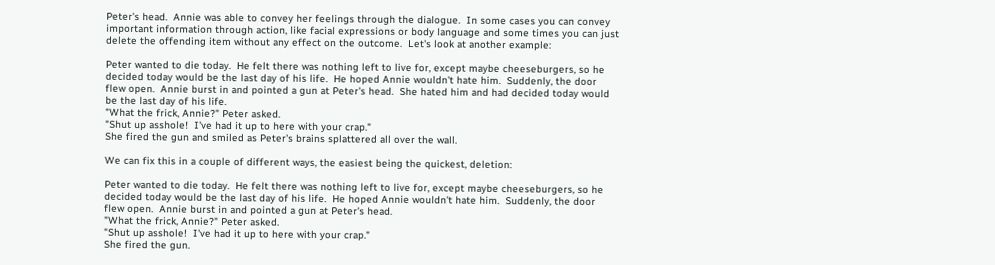Peter's head.  Annie was able to convey her feelings through the dialogue.  In some cases you can convey important information through action, like facial expressions or body language and some times you can just delete the offending item without any effect on the outcome.  Let's look at another example:

Peter wanted to die today.  He felt there was nothing left to live for, except maybe cheeseburgers, so he decided today would be the last day of his life.  He hoped Annie wouldn't hate him.  Suddenly, the door flew open.  Annie burst in and pointed a gun at Peter's head.  She hated him and had decided today would be the last day of his life.
"What the frick, Annie?" Peter asked.
"Shut up asshole!  I've had it up to here with your crap."
She fired the gun and smiled as Peter's brains splattered all over the wall.

We can fix this in a couple of different ways, the easiest being the quickest, deletion:

Peter wanted to die today.  He felt there was nothing left to live for, except maybe cheeseburgers, so he decided today would be the last day of his life.  He hoped Annie wouldn't hate him.  Suddenly, the door flew open.  Annie burst in and pointed a gun at Peter's head.
"What the frick, Annie?" Peter asked.
"Shut up asshole!  I've had it up to here with your crap."
She fired the gun.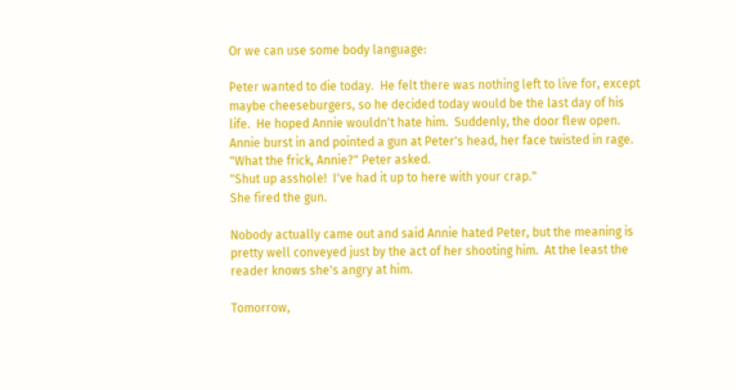Or we can use some body language:

Peter wanted to die today.  He felt there was nothing left to live for, except maybe cheeseburgers, so he decided today would be the last day of his life.  He hoped Annie wouldn't hate him.  Suddenly, the door flew open.  Annie burst in and pointed a gun at Peter's head, her face twisted in rage.
"What the frick, Annie?" Peter asked.
"Shut up asshole!  I've had it up to here with your crap."
She fired the gun.

Nobody actually came out and said Annie hated Peter, but the meaning is pretty well conveyed just by the act of her shooting him.  At the least the reader knows she's angry at him.

Tomorrow,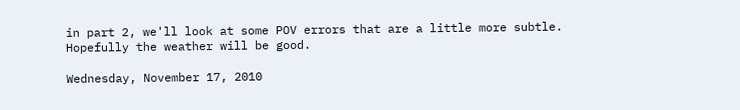in part 2, we'll look at some POV errors that are a little more subtle.  Hopefully the weather will be good.

Wednesday, November 17, 2010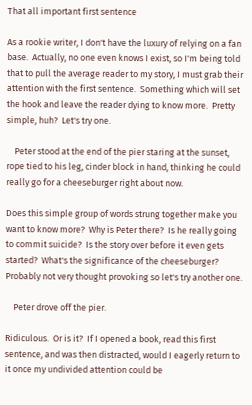That all important first sentence

As a rookie writer, I don't have the luxury of relying on a fan base.  Actually, no one even knows I exist, so I'm being told that to pull the average reader to my story, I must grab their attention with the first sentence.  Something which will set the hook and leave the reader dying to know more.  Pretty simple, huh?  Let's try one.

    Peter stood at the end of the pier staring at the sunset, rope tied to his leg, cinder block in hand, thinking he could really go for a cheeseburger right about now.

Does this simple group of words strung together make you want to know more?  Why is Peter there?  Is he really going to commit suicide?  Is the story over before it even gets started?  What's the significance of the cheeseburger?  Probably not very thought provoking so let's try another one.

    Peter drove off the pier.

Ridiculous.  Or is it?  If I opened a book, read this first sentence, and was then distracted, would I eagerly return to it once my undivided attention could be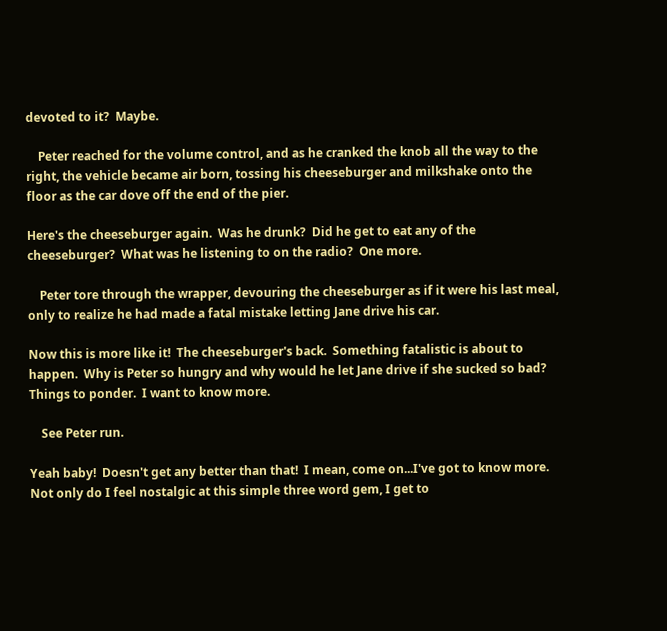devoted to it?  Maybe.

    Peter reached for the volume control, and as he cranked the knob all the way to the right, the vehicle became air born, tossing his cheeseburger and milkshake onto the floor as the car dove off the end of the pier.

Here's the cheeseburger again.  Was he drunk?  Did he get to eat any of the cheeseburger?  What was he listening to on the radio?  One more.

    Peter tore through the wrapper, devouring the cheeseburger as if it were his last meal, only to realize he had made a fatal mistake letting Jane drive his car.

Now this is more like it!  The cheeseburger's back.  Something fatalistic is about to happen.  Why is Peter so hungry and why would he let Jane drive if she sucked so bad?  Things to ponder.  I want to know more.

    See Peter run.

Yeah baby!  Doesn't get any better than that!  I mean, come on...I've got to know more.  Not only do I feel nostalgic at this simple three word gem, I get to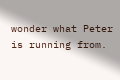wonder what Peter is running from.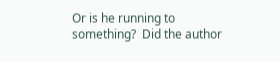Or is he running to something?  Did the author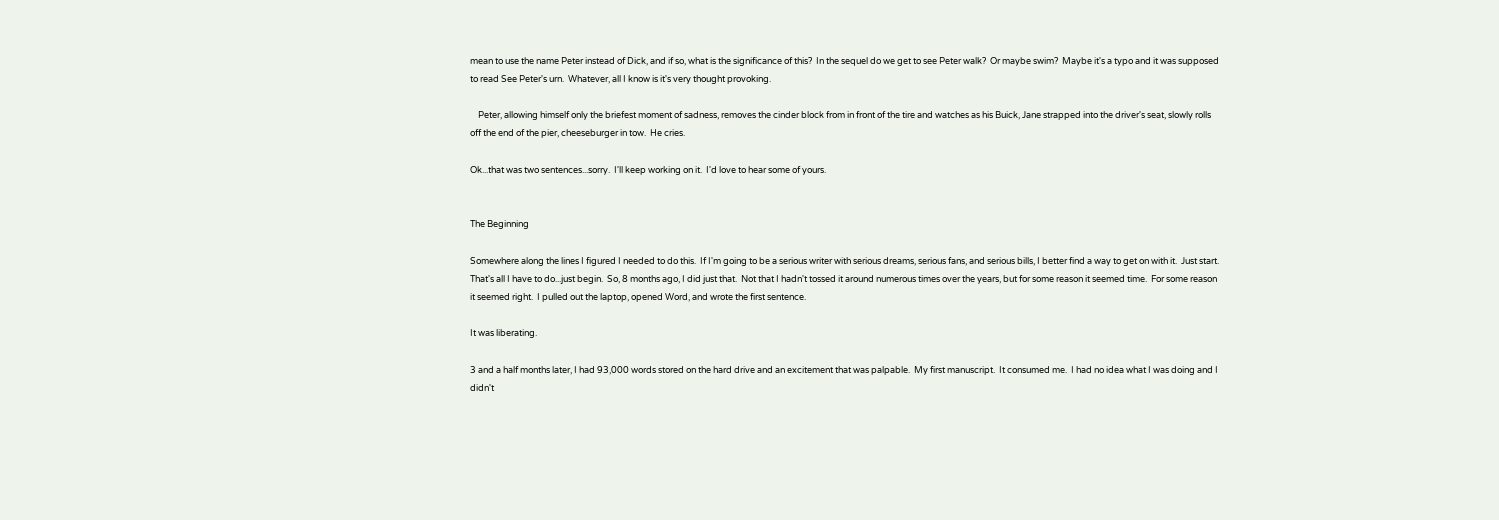mean to use the name Peter instead of Dick, and if so, what is the significance of this?  In the sequel do we get to see Peter walk?  Or maybe swim?  Maybe it's a typo and it was supposed to read See Peter's urn.  Whatever, all I know is it's very thought provoking.

    Peter, allowing himself only the briefest moment of sadness, removes the cinder block from in front of the tire and watches as his Buick, Jane strapped into the driver's seat, slowly rolls off the end of the pier, cheeseburger in tow.  He cries.

Ok...that was two sentences...sorry.  I'll keep working on it.  I'd love to hear some of yours.


The Beginning

Somewhere along the lines I figured I needed to do this.  If I'm going to be a serious writer with serious dreams, serious fans, and serious bills, I better find a way to get on with it.  Just start.  That's all I have to do...just begin.  So, 8 months ago, I did just that.  Not that I hadn't tossed it around numerous times over the years, but for some reason it seemed time.  For some reason  it seemed right.  I pulled out the laptop, opened Word, and wrote the first sentence.

It was liberating.

3 and a half months later, I had 93,000 words stored on the hard drive and an excitement that was palpable.  My first manuscript.  It consumed me.  I had no idea what I was doing and I didn't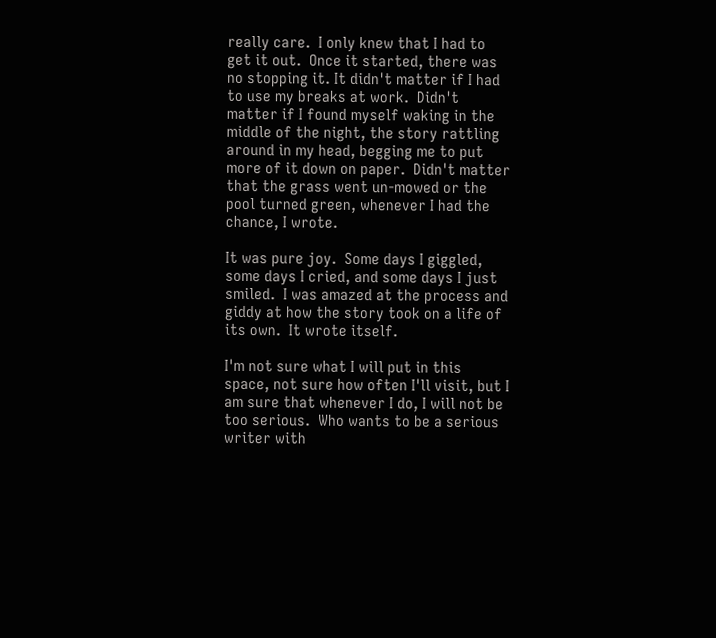really care.  I only knew that I had to get it out.  Once it started, there was no stopping it. It didn't matter if I had to use my breaks at work.  Didn't matter if I found myself waking in the middle of the night, the story rattling around in my head, begging me to put more of it down on paper.  Didn't matter that the grass went un-mowed or the pool turned green, whenever I had the chance, I wrote.

It was pure joy.  Some days I giggled, some days I cried, and some days I just smiled.  I was amazed at the process and giddy at how the story took on a life of its own.  It wrote itself.

I'm not sure what I will put in this space, not sure how often I'll visit, but I am sure that whenever I do, I will not be too serious.  Who wants to be a serious writer with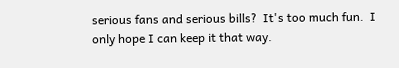serious fans and serious bills?  It's too much fun.  I only hope I can keep it that way.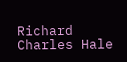Richard Charles Hale